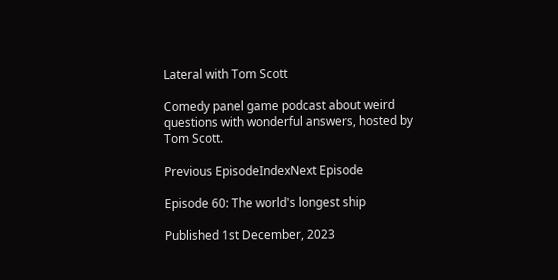Lateral with Tom Scott

Comedy panel game podcast about weird questions with wonderful answers, hosted by Tom Scott.

Previous EpisodeIndexNext Episode

Episode 60: The world's longest ship

Published 1st December, 2023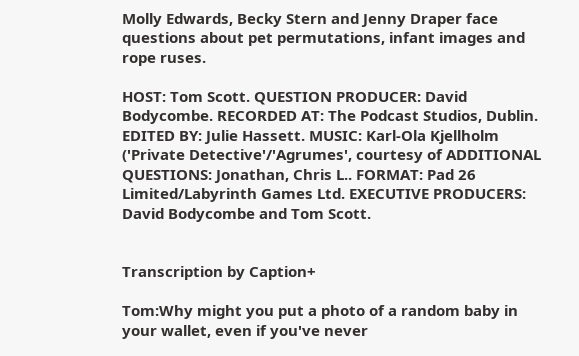Molly Edwards, Becky Stern and Jenny Draper face questions about pet permutations, infant images and rope ruses.

HOST: Tom Scott. QUESTION PRODUCER: David Bodycombe. RECORDED AT: The Podcast Studios, Dublin. EDITED BY: Julie Hassett. MUSIC: Karl-Ola Kjellholm ('Private Detective'/'Agrumes', courtesy of ADDITIONAL QUESTIONS: Jonathan, Chris L.. FORMAT: Pad 26 Limited/Labyrinth Games Ltd. EXECUTIVE PRODUCERS: David Bodycombe and Tom Scott.


Transcription by Caption+

Tom:Why might you put a photo of a random baby in your wallet, even if you've never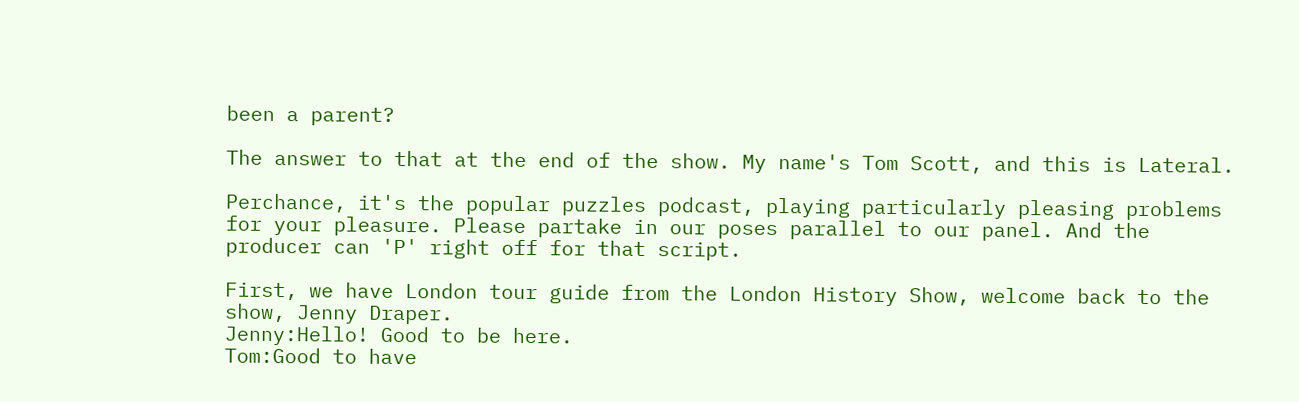been a parent?

The answer to that at the end of the show. My name's Tom Scott, and this is Lateral.

Perchance, it's the popular puzzles podcast, playing particularly pleasing problems for your pleasure. Please partake in our poses parallel to our panel. And the producer can 'P' right off for that script.

First, we have London tour guide from the London History Show, welcome back to the show, Jenny Draper.
Jenny:Hello! Good to be here.
Tom:Good to have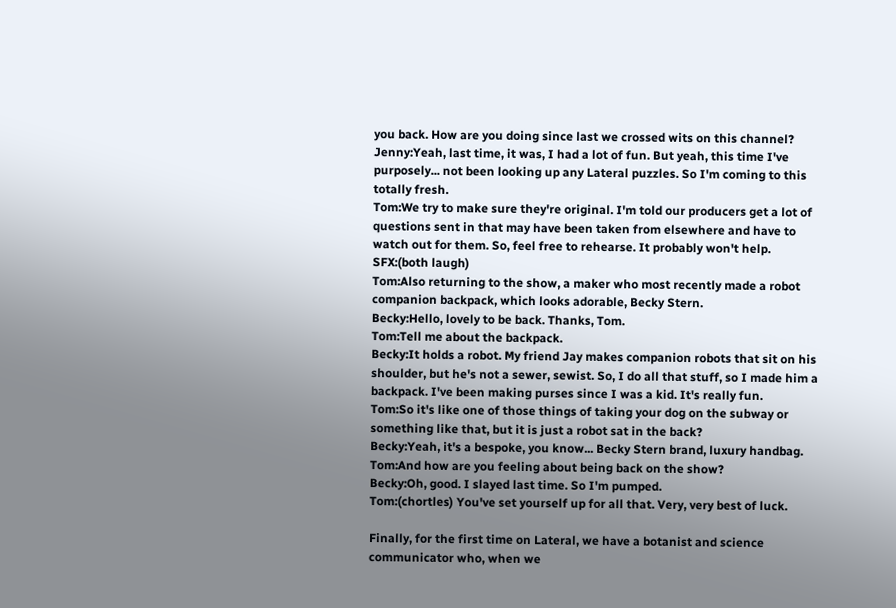you back. How are you doing since last we crossed wits on this channel?
Jenny:Yeah, last time, it was, I had a lot of fun. But yeah, this time I've purposely... not been looking up any Lateral puzzles. So I'm coming to this totally fresh.
Tom:We try to make sure they're original. I'm told our producers get a lot of questions sent in that may have been taken from elsewhere and have to watch out for them. So, feel free to rehearse. It probably won't help.
SFX:(both laugh)
Tom:Also returning to the show, a maker who most recently made a robot companion backpack, which looks adorable, Becky Stern.
Becky:Hello, lovely to be back. Thanks, Tom.
Tom:Tell me about the backpack.
Becky:It holds a robot. My friend Jay makes companion robots that sit on his shoulder, but he's not a sewer, sewist. So, I do all that stuff, so I made him a backpack. I've been making purses since I was a kid. It's really fun.
Tom:So it's like one of those things of taking your dog on the subway or something like that, but it is just a robot sat in the back?
Becky:Yeah, it's a bespoke, you know... Becky Stern brand, luxury handbag.
Tom:And how are you feeling about being back on the show?
Becky:Oh, good. I slayed last time. So I'm pumped.
Tom:(chortles) You've set yourself up for all that. Very, very best of luck.

Finally, for the first time on Lateral, we have a botanist and science communicator who, when we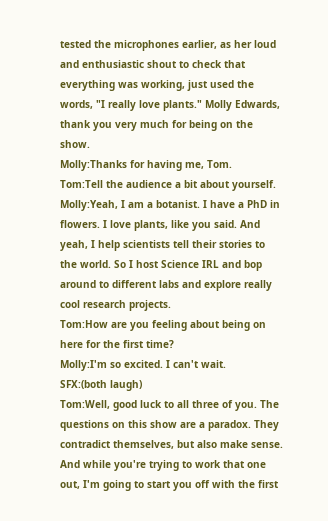tested the microphones earlier, as her loud and enthusiastic shout to check that everything was working, just used the words, "I really love plants." Molly Edwards, thank you very much for being on the show.
Molly:Thanks for having me, Tom.
Tom:Tell the audience a bit about yourself.
Molly:Yeah, I am a botanist. I have a PhD in flowers. I love plants, like you said. And yeah, I help scientists tell their stories to the world. So I host Science IRL and bop around to different labs and explore really cool research projects.
Tom:How are you feeling about being on here for the first time?
Molly:I'm so excited. I can't wait.
SFX:(both laugh)
Tom:Well, good luck to all three of you. The questions on this show are a paradox. They contradict themselves, but also make sense. And while you're trying to work that one out, I'm going to start you off with the first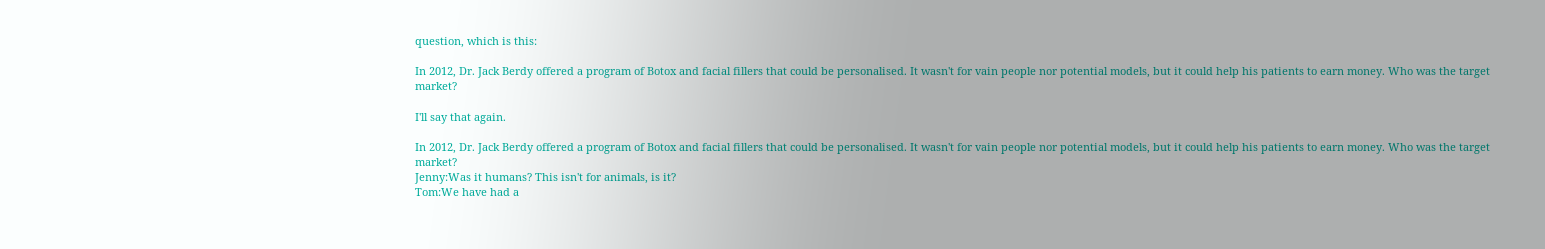question, which is this:

In 2012, Dr. Jack Berdy offered a program of Botox and facial fillers that could be personalised. It wasn't for vain people nor potential models, but it could help his patients to earn money. Who was the target market?

I'll say that again.

In 2012, Dr. Jack Berdy offered a program of Botox and facial fillers that could be personalised. It wasn't for vain people nor potential models, but it could help his patients to earn money. Who was the target market?
Jenny:Was it humans? This isn't for animals, is it?
Tom:We have had a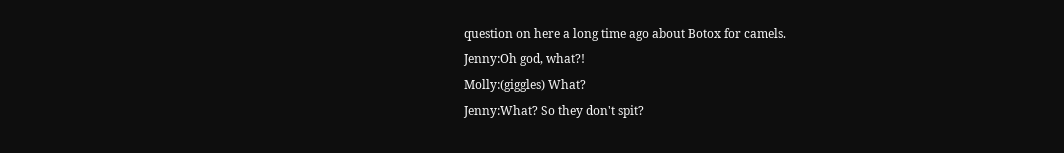question on here a long time ago about Botox for camels.
Jenny:Oh god, what?!
Molly:(giggles) What?
Jenny:What? So they don't spit?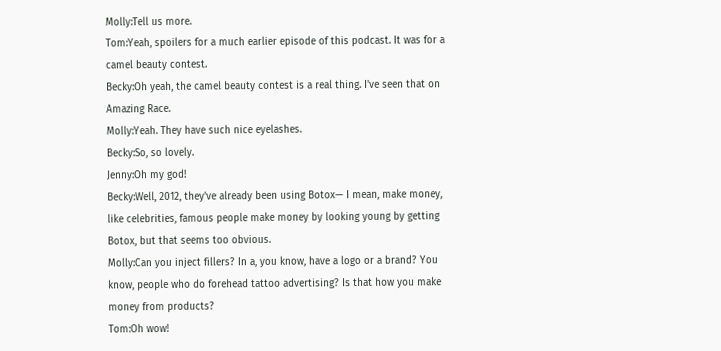Molly:Tell us more.
Tom:Yeah, spoilers for a much earlier episode of this podcast. It was for a camel beauty contest.
Becky:Oh yeah, the camel beauty contest is a real thing. I've seen that on Amazing Race.
Molly:Yeah. They have such nice eyelashes.
Becky:So, so lovely.
Jenny:Oh my god!
Becky:Well, 2012, they've already been using Botox— I mean, make money, like celebrities, famous people make money by looking young by getting Botox, but that seems too obvious.
Molly:Can you inject fillers? In a, you know, have a logo or a brand? You know, people who do forehead tattoo advertising? Is that how you make money from products?
Tom:Oh wow!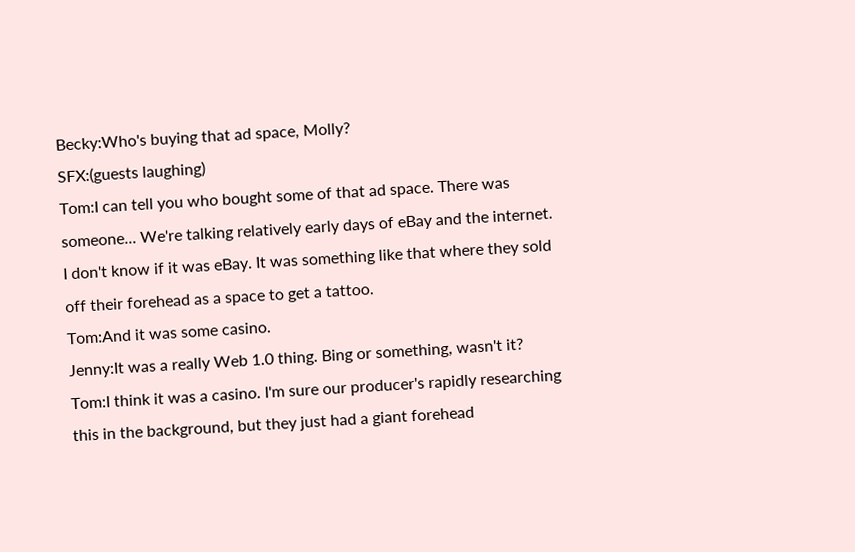Becky:Who's buying that ad space, Molly?
SFX:(guests laughing)
Tom:I can tell you who bought some of that ad space. There was someone... We're talking relatively early days of eBay and the internet. I don't know if it was eBay. It was something like that where they sold off their forehead as a space to get a tattoo.
Tom:And it was some casino.
Jenny:It was a really Web 1.0 thing. Bing or something, wasn't it?
Tom:I think it was a casino. I'm sure our producer's rapidly researching this in the background, but they just had a giant forehead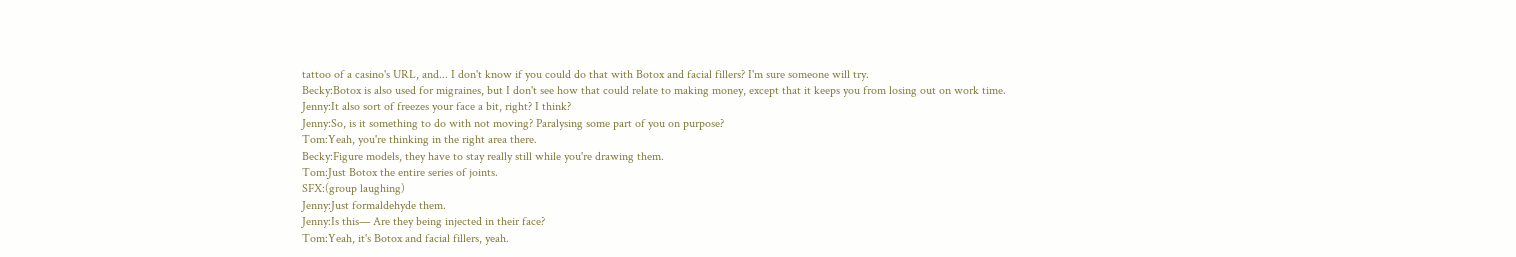tattoo of a casino's URL, and... I don't know if you could do that with Botox and facial fillers? I'm sure someone will try.
Becky:Botox is also used for migraines, but I don't see how that could relate to making money, except that it keeps you from losing out on work time.
Jenny:It also sort of freezes your face a bit, right? I think?
Jenny:So, is it something to do with not moving? Paralysing some part of you on purpose?
Tom:Yeah, you're thinking in the right area there.
Becky:Figure models, they have to stay really still while you're drawing them.
Tom:Just Botox the entire series of joints.
SFX:(group laughing)
Jenny:Just formaldehyde them.
Jenny:Is this— Are they being injected in their face?
Tom:Yeah, it's Botox and facial fillers, yeah.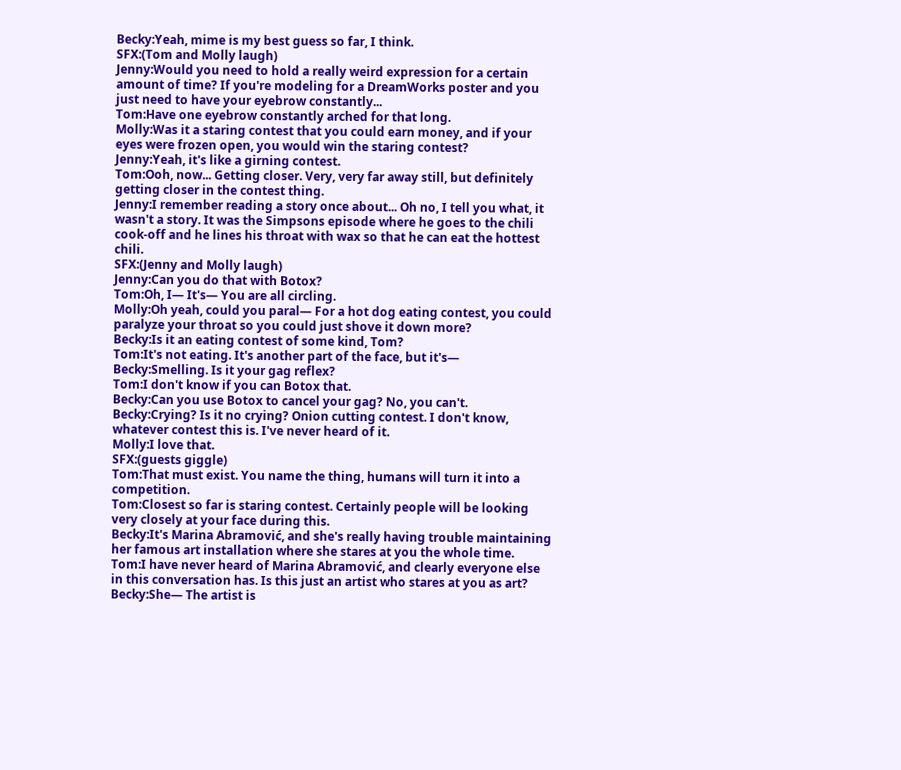Becky:Yeah, mime is my best guess so far, I think.
SFX:(Tom and Molly laugh)
Jenny:Would you need to hold a really weird expression for a certain amount of time? If you're modeling for a DreamWorks poster and you just need to have your eyebrow constantly...
Tom:Have one eyebrow constantly arched for that long.
Molly:Was it a staring contest that you could earn money, and if your eyes were frozen open, you would win the staring contest?
Jenny:Yeah, it's like a girning contest.
Tom:Ooh, now... Getting closer. Very, very far away still, but definitely getting closer in the contest thing.
Jenny:I remember reading a story once about... Oh no, I tell you what, it wasn't a story. It was the Simpsons episode where he goes to the chili cook-off and he lines his throat with wax so that he can eat the hottest chili.
SFX:(Jenny and Molly laugh)
Jenny:Can you do that with Botox?
Tom:Oh, I— It's— You are all circling.
Molly:Oh yeah, could you paral— For a hot dog eating contest, you could paralyze your throat so you could just shove it down more?
Becky:Is it an eating contest of some kind, Tom?
Tom:It's not eating. It's another part of the face, but it's—
Becky:Smelling. Is it your gag reflex?
Tom:I don't know if you can Botox that.
Becky:Can you use Botox to cancel your gag? No, you can't.
Becky:Crying? Is it no crying? Onion cutting contest. I don't know, whatever contest this is. I've never heard of it.
Molly:I love that.
SFX:(guests giggle)
Tom:That must exist. You name the thing, humans will turn it into a competition.
Tom:Closest so far is staring contest. Certainly people will be looking very closely at your face during this.
Becky:It's Marina Abramović, and she's really having trouble maintaining her famous art installation where she stares at you the whole time.
Tom:I have never heard of Marina Abramović, and clearly everyone else in this conversation has. Is this just an artist who stares at you as art?
Becky:She— The artist is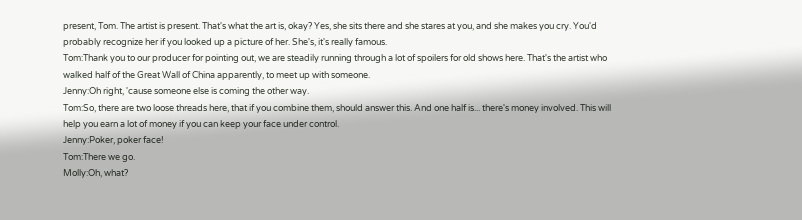present, Tom. The artist is present. That's what the art is, okay? Yes, she sits there and she stares at you, and she makes you cry. You'd probably recognize her if you looked up a picture of her. She's, it's really famous.
Tom:Thank you to our producer for pointing out, we are steadily running through a lot of spoilers for old shows here. That's the artist who walked half of the Great Wall of China apparently, to meet up with someone.
Jenny:Oh right, 'cause someone else is coming the other way.
Tom:So, there are two loose threads here, that if you combine them, should answer this. And one half is... there's money involved. This will help you earn a lot of money if you can keep your face under control.
Jenny:Poker, poker face!
Tom:There we go.
Molly:Oh, what?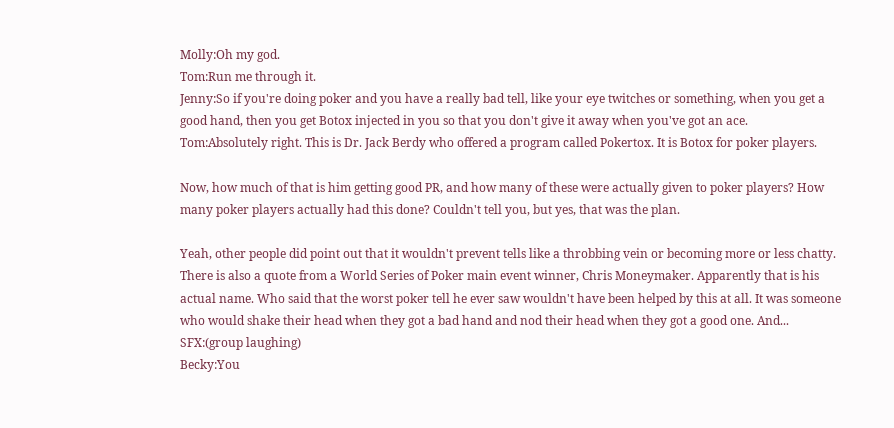Molly:Oh my god.
Tom:Run me through it.
Jenny:So if you're doing poker and you have a really bad tell, like your eye twitches or something, when you get a good hand, then you get Botox injected in you so that you don't give it away when you've got an ace.
Tom:Absolutely right. This is Dr. Jack Berdy who offered a program called Pokertox. It is Botox for poker players.

Now, how much of that is him getting good PR, and how many of these were actually given to poker players? How many poker players actually had this done? Couldn't tell you, but yes, that was the plan.

Yeah, other people did point out that it wouldn't prevent tells like a throbbing vein or becoming more or less chatty. There is also a quote from a World Series of Poker main event winner, Chris Moneymaker. Apparently that is his actual name. Who said that the worst poker tell he ever saw wouldn't have been helped by this at all. It was someone who would shake their head when they got a bad hand and nod their head when they got a good one. And...
SFX:(group laughing)
Becky:You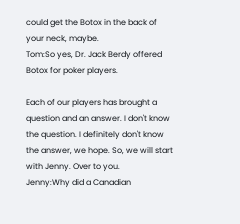could get the Botox in the back of your neck, maybe.
Tom:So yes, Dr. Jack Berdy offered Botox for poker players.

Each of our players has brought a question and an answer. I don't know the question. I definitely don't know the answer, we hope. So, we will start with Jenny. Over to you.
Jenny:Why did a Canadian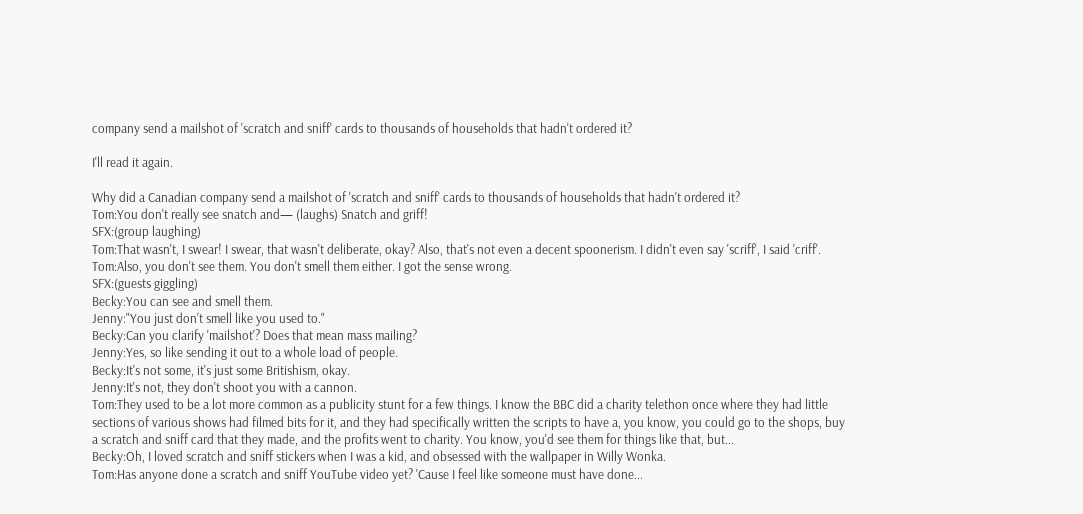company send a mailshot of 'scratch and sniff' cards to thousands of households that hadn't ordered it?

I'll read it again.

Why did a Canadian company send a mailshot of 'scratch and sniff' cards to thousands of households that hadn't ordered it?
Tom:You don't really see snatch and— (laughs) Snatch and griff!
SFX:(group laughing)
Tom:That wasn't, I swear! I swear, that wasn't deliberate, okay? Also, that's not even a decent spoonerism. I didn't even say 'scriff', I said 'criff'.
Tom:Also, you don't see them. You don't smell them either. I got the sense wrong.
SFX:(guests giggling)
Becky:You can see and smell them.
Jenny:"You just don't smell like you used to."
Becky:Can you clarify 'mailshot'? Does that mean mass mailing?
Jenny:Yes, so like sending it out to a whole load of people.
Becky:It's not some, it's just some Britishism, okay.
Jenny:It's not, they don't shoot you with a cannon.
Tom:They used to be a lot more common as a publicity stunt for a few things. I know the BBC did a charity telethon once where they had little sections of various shows had filmed bits for it, and they had specifically written the scripts to have a, you know, you could go to the shops, buy a scratch and sniff card that they made, and the profits went to charity. You know, you'd see them for things like that, but...
Becky:Oh, I loved scratch and sniff stickers when I was a kid, and obsessed with the wallpaper in Willy Wonka.
Tom:Has anyone done a scratch and sniff YouTube video yet? 'Cause I feel like someone must have done...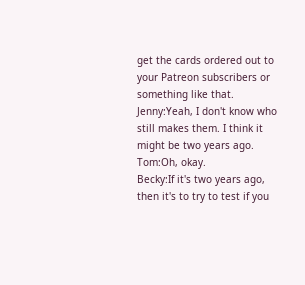get the cards ordered out to your Patreon subscribers or something like that.
Jenny:Yeah, I don't know who still makes them. I think it might be two years ago.
Tom:Oh, okay.
Becky:If it's two years ago, then it's to try to test if you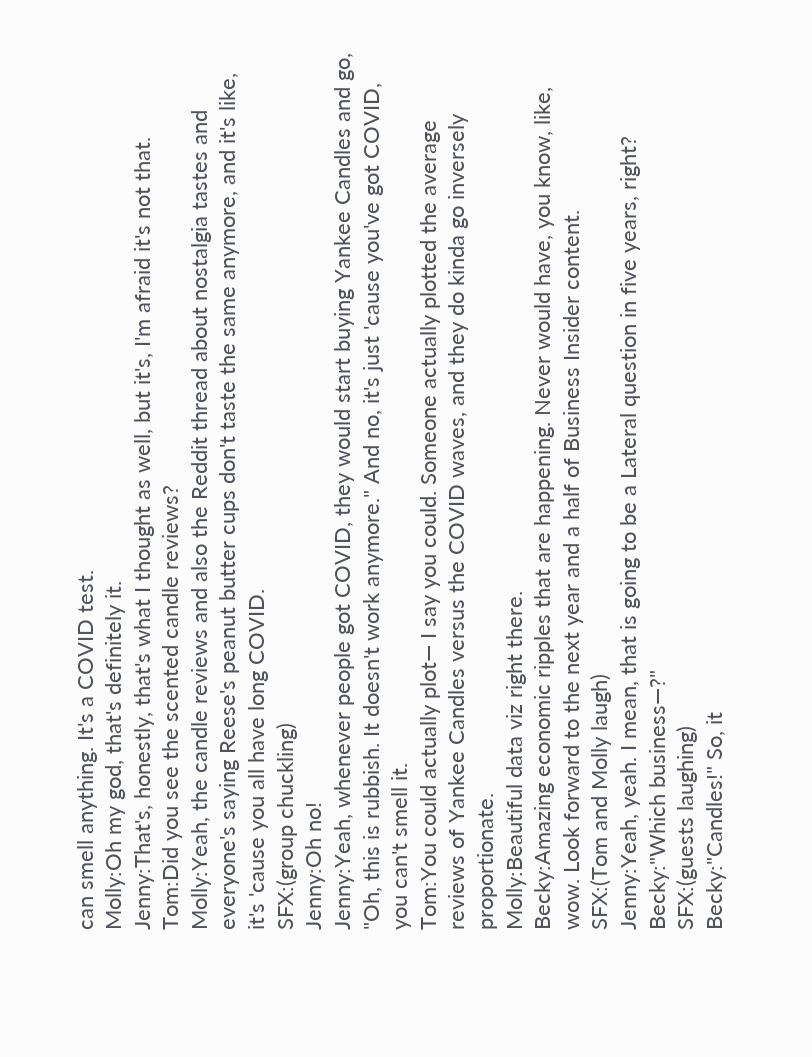can smell anything. It's a COVID test.
Molly:Oh my god, that's definitely it.
Jenny:That's, honestly, that's what I thought as well, but it's, I'm afraid it's not that.
Tom:Did you see the scented candle reviews?
Molly:Yeah, the candle reviews and also the Reddit thread about nostalgia tastes and everyone's saying Reese's peanut butter cups don't taste the same anymore, and it's like, it's 'cause you all have long COVID.
SFX:(group chuckling)
Jenny:Oh no!
Jenny:Yeah, whenever people got COVID, they would start buying Yankee Candles and go, "Oh, this is rubbish. It doesn't work anymore." And no, it's just 'cause you've got COVID, you can't smell it.
Tom:You could actually plot— I say you could. Someone actually plotted the average reviews of Yankee Candles versus the COVID waves, and they do kinda go inversely proportionate.
Molly:Beautiful data viz right there.
Becky:Amazing economic ripples that are happening. Never would have, you know, like, wow. Look forward to the next year and a half of Business Insider content.
SFX:(Tom and Molly laugh)
Jenny:Yeah, yeah. I mean, that is going to be a Lateral question in five years, right?
Becky:"Which business—?"
SFX:(guests laughing)
Becky:"Candles!" So, it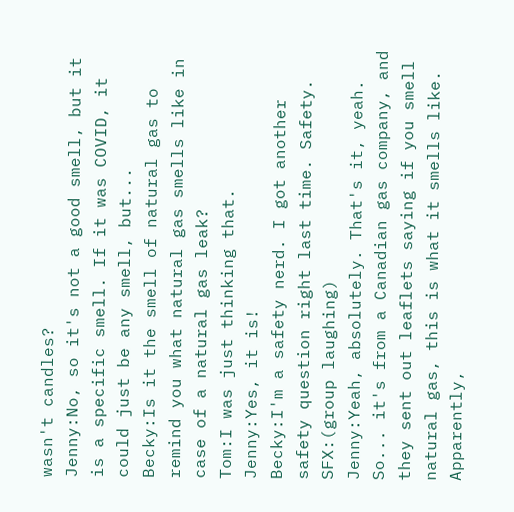wasn't candles?
Jenny:No, so it's not a good smell, but it is a specific smell. If it was COVID, it could just be any smell, but...
Becky:Is it the smell of natural gas to remind you what natural gas smells like in case of a natural gas leak?
Tom:I was just thinking that.
Jenny:Yes, it is!
Becky:I'm a safety nerd. I got another safety question right last time. Safety.
SFX:(group laughing)
Jenny:Yeah, absolutely. That's it, yeah. So... it's from a Canadian gas company, and they sent out leaflets saying if you smell natural gas, this is what it smells like. Apparently,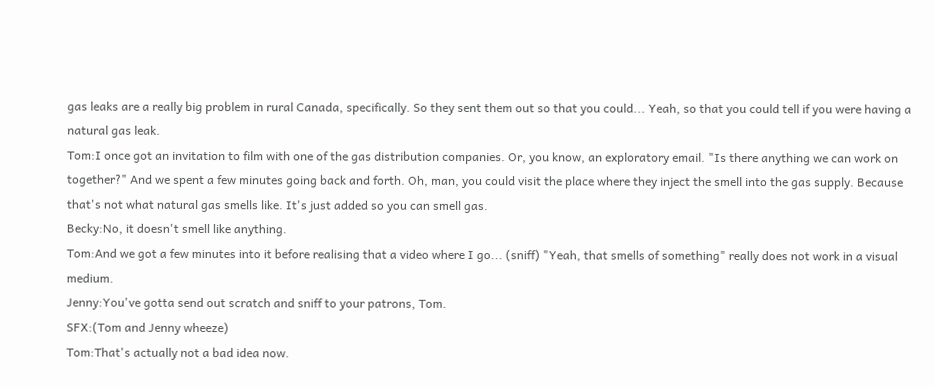gas leaks are a really big problem in rural Canada, specifically. So they sent them out so that you could... Yeah, so that you could tell if you were having a natural gas leak.
Tom:I once got an invitation to film with one of the gas distribution companies. Or, you know, an exploratory email. "Is there anything we can work on together?" And we spent a few minutes going back and forth. Oh, man, you could visit the place where they inject the smell into the gas supply. Because that's not what natural gas smells like. It's just added so you can smell gas.
Becky:No, it doesn't smell like anything.
Tom:And we got a few minutes into it before realising that a video where I go... (sniff) "Yeah, that smells of something" really does not work in a visual medium.
Jenny:You've gotta send out scratch and sniff to your patrons, Tom.
SFX:(Tom and Jenny wheeze)
Tom:That's actually not a bad idea now.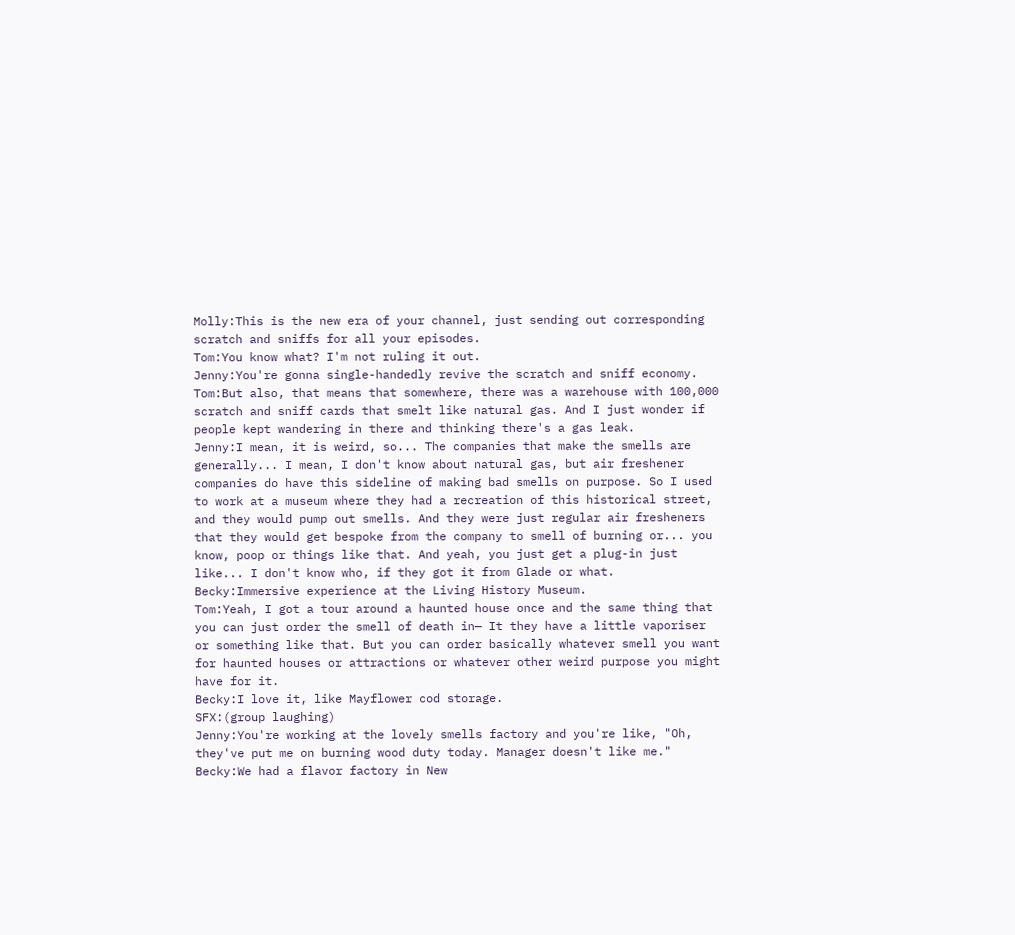Molly:This is the new era of your channel, just sending out corresponding scratch and sniffs for all your episodes.
Tom:You know what? I'm not ruling it out.
Jenny:You're gonna single-handedly revive the scratch and sniff economy.
Tom:But also, that means that somewhere, there was a warehouse with 100,000 scratch and sniff cards that smelt like natural gas. And I just wonder if people kept wandering in there and thinking there's a gas leak.
Jenny:I mean, it is weird, so... The companies that make the smells are generally... I mean, I don't know about natural gas, but air freshener companies do have this sideline of making bad smells on purpose. So I used to work at a museum where they had a recreation of this historical street, and they would pump out smells. And they were just regular air fresheners that they would get bespoke from the company to smell of burning or... you know, poop or things like that. And yeah, you just get a plug-in just like... I don't know who, if they got it from Glade or what.
Becky:Immersive experience at the Living History Museum.
Tom:Yeah, I got a tour around a haunted house once and the same thing that you can just order the smell of death in— It they have a little vaporiser or something like that. But you can order basically whatever smell you want for haunted houses or attractions or whatever other weird purpose you might have for it.
Becky:I love it, like Mayflower cod storage.
SFX:(group laughing)
Jenny:You're working at the lovely smells factory and you're like, "Oh, they've put me on burning wood duty today. Manager doesn't like me."
Becky:We had a flavor factory in New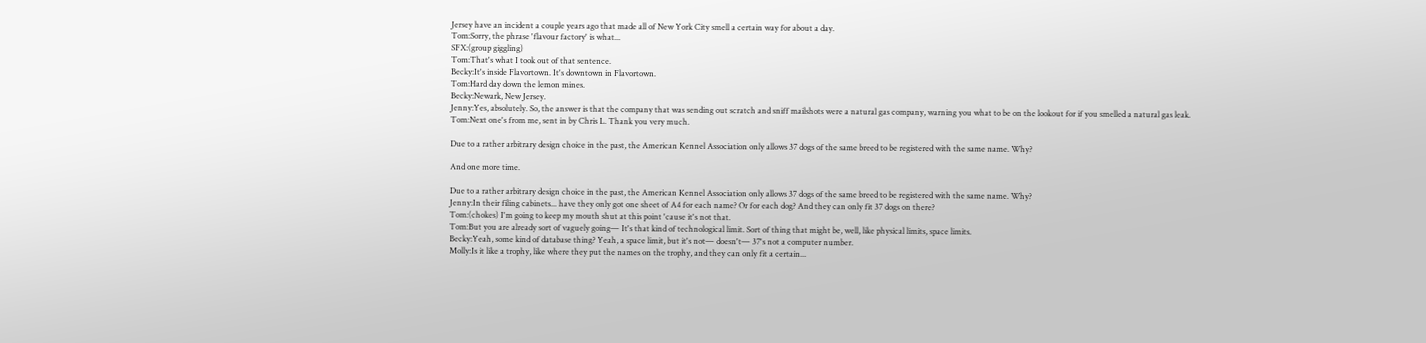Jersey have an incident a couple years ago that made all of New York City smell a certain way for about a day.
Tom:Sorry, the phrase 'flavour factory' is what...
SFX:(group giggling)
Tom:That's what I took out of that sentence.
Becky:It's inside Flavortown. It's downtown in Flavortown.
Tom:Hard day down the lemon mines.
Becky:Newark, New Jersey.
Jenny:Yes, absolutely. So, the answer is that the company that was sending out scratch and sniff mailshots were a natural gas company, warning you what to be on the lookout for if you smelled a natural gas leak.
Tom:Next one's from me, sent in by Chris L. Thank you very much.

Due to a rather arbitrary design choice in the past, the American Kennel Association only allows 37 dogs of the same breed to be registered with the same name. Why?

And one more time.

Due to a rather arbitrary design choice in the past, the American Kennel Association only allows 37 dogs of the same breed to be registered with the same name. Why?
Jenny:In their filing cabinets... have they only got one sheet of A4 for each name? Or for each dog? And they can only fit 37 dogs on there?
Tom:(chokes) I'm going to keep my mouth shut at this point 'cause it's not that.
Tom:But you are already sort of vaguely going— It's that kind of technological limit. Sort of thing that might be, well, like physical limits, space limits.
Becky:Yeah, some kind of database thing? Yeah, a space limit, but it's not— doesn't— 37's not a computer number.
Molly:Is it like a trophy, like where they put the names on the trophy, and they can only fit a certain...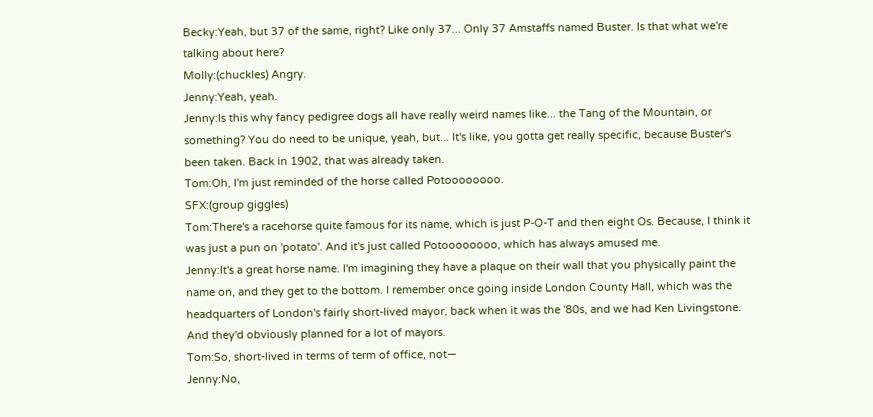Becky:Yeah, but 37 of the same, right? Like only 37... Only 37 Amstaffs named Buster. Is that what we're talking about here?
Molly:(chuckles) Angry.
Jenny:Yeah, yeah.
Jenny:Is this why fancy pedigree dogs all have really weird names like... the Tang of the Mountain, or something? You do need to be unique, yeah, but... It's like, you gotta get really specific, because Buster's been taken. Back in 1902, that was already taken.
Tom:Oh, I'm just reminded of the horse called Potoooooooo.
SFX:(group giggles)
Tom:There's a racehorse quite famous for its name, which is just P-O-T and then eight Os. Because, I think it was just a pun on 'potato'. And it's just called Potoooooooo, which has always amused me.
Jenny:It's a great horse name. I'm imagining they have a plaque on their wall that you physically paint the name on, and they get to the bottom. I remember once going inside London County Hall, which was the headquarters of London's fairly short-lived mayor, back when it was the '80s, and we had Ken Livingstone. And they'd obviously planned for a lot of mayors.
Tom:So, short-lived in terms of term of office, not—
Jenny:No,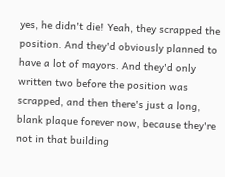yes, he didn't die! Yeah, they scrapped the position. And they'd obviously planned to have a lot of mayors. And they'd only written two before the position was scrapped, and then there's just a long, blank plaque forever now, because they're not in that building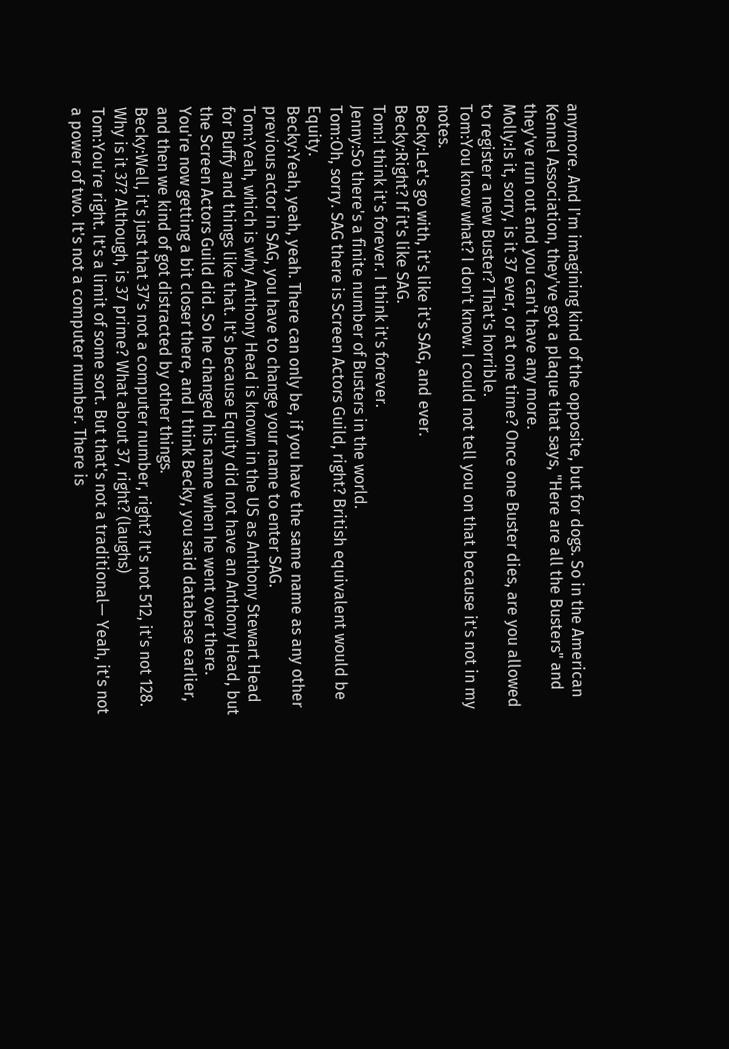anymore. And I'm imagining kind of the opposite, but for dogs. So in the American Kennel Association, they've got a plaque that says, "Here are all the Busters" and they've run out and you can't have any more.
Molly:Is it, sorry, is it 37 ever, or at one time? Once one Buster dies, are you allowed to register a new Buster? That's horrible.
Tom:You know what? I don't know. I could not tell you on that because it's not in my notes.
Becky:Let's go with, it's like it's SAG, and ever.
Becky:Right? If it's like SAG.
Tom:I think it's forever. I think it's forever.
Jenny:So there's a finite number of Busters in the world.
Tom:Oh, sorry. SAG there is Screen Actors Guild, right? British equivalent would be Equity.
Becky:Yeah, yeah, yeah. There can only be, if you have the same name as any other previous actor in SAG, you have to change your name to enter SAG.
Tom:Yeah, which is why Anthony Head is known in the US as Anthony Stewart Head for Buffy and things like that. It's because Equity did not have an Anthony Head, but the Screen Actors Guild did. So he changed his name when he went over there. You're now getting a bit closer there, and I think Becky, you said database earlier, and then we kind of got distracted by other things.
Becky:Well, it's just that 37's not a computer number, right? It's not 512, it's not 128. Why is it 37? Although, is 37 prime? What about 37, right? (laughs)
Tom:You're right. It's a limit of some sort. But that's not a traditional— Yeah, it's not a power of two. It's not a computer number. There is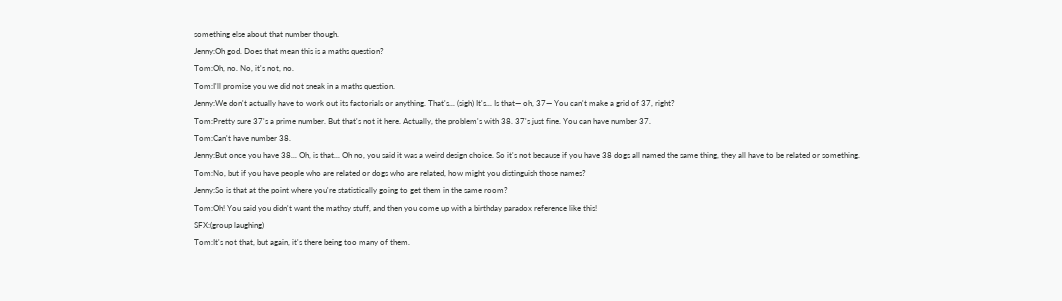something else about that number though.
Jenny:Oh god. Does that mean this is a maths question?
Tom:Oh, no. No, it's not, no.
Tom:I'll promise you we did not sneak in a maths question.
Jenny:We don't actually have to work out its factorials or anything. That's... (sigh) It's... Is that— oh, 37— You can't make a grid of 37, right?
Tom:Pretty sure 37's a prime number. But that's not it here. Actually, the problem's with 38. 37's just fine. You can have number 37.
Tom:Can't have number 38.
Jenny:But once you have 38... Oh, is that... Oh no, you said it was a weird design choice. So it's not because if you have 38 dogs all named the same thing, they all have to be related or something.
Tom:No, but if you have people who are related or dogs who are related, how might you distinguish those names?
Jenny:So is that at the point where you're statistically going to get them in the same room?
Tom:Oh! You said you didn't want the mathsy stuff, and then you come up with a birthday paradox reference like this!
SFX:(group laughing)
Tom:It's not that, but again, it's there being too many of them.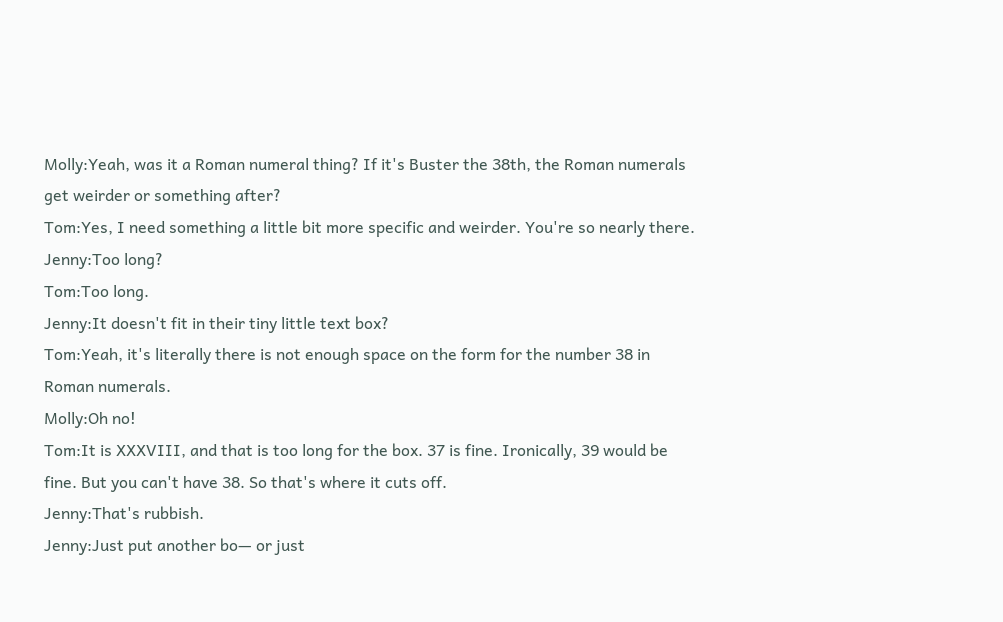Molly:Yeah, was it a Roman numeral thing? If it's Buster the 38th, the Roman numerals get weirder or something after?
Tom:Yes, I need something a little bit more specific and weirder. You're so nearly there.
Jenny:Too long?
Tom:Too long.
Jenny:It doesn't fit in their tiny little text box?
Tom:Yeah, it's literally there is not enough space on the form for the number 38 in Roman numerals.
Molly:Oh no!
Tom:It is XXXVIII, and that is too long for the box. 37 is fine. Ironically, 39 would be fine. But you can't have 38. So that's where it cuts off.
Jenny:That's rubbish.
Jenny:Just put another bo— or just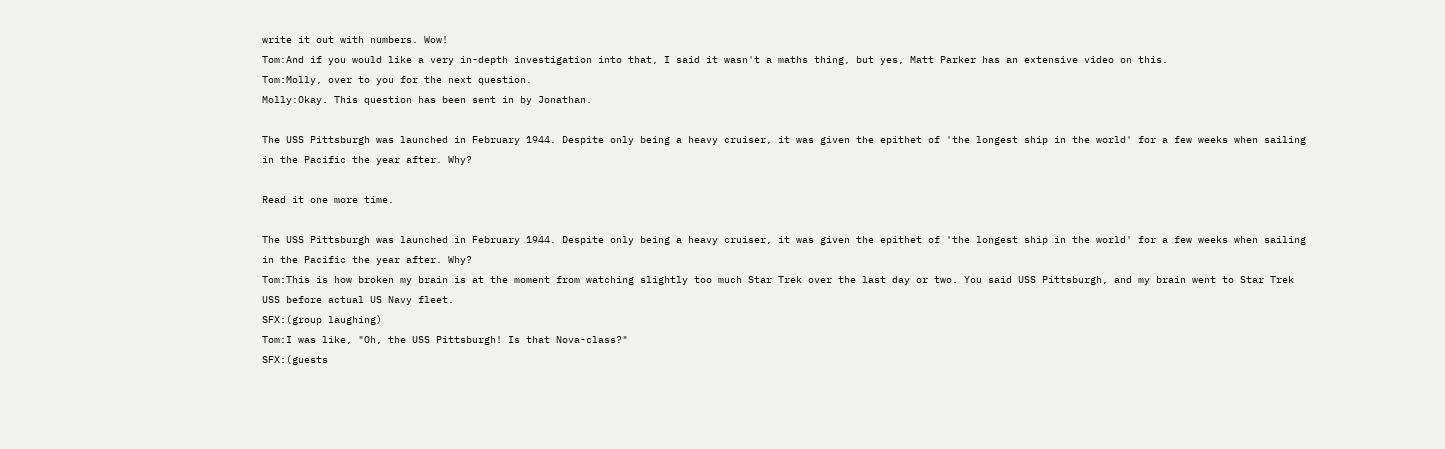write it out with numbers. Wow!
Tom:And if you would like a very in-depth investigation into that, I said it wasn't a maths thing, but yes, Matt Parker has an extensive video on this.
Tom:Molly, over to you for the next question.
Molly:Okay. This question has been sent in by Jonathan.

The USS Pittsburgh was launched in February 1944. Despite only being a heavy cruiser, it was given the epithet of 'the longest ship in the world' for a few weeks when sailing in the Pacific the year after. Why?

Read it one more time.

The USS Pittsburgh was launched in February 1944. Despite only being a heavy cruiser, it was given the epithet of 'the longest ship in the world' for a few weeks when sailing in the Pacific the year after. Why?
Tom:This is how broken my brain is at the moment from watching slightly too much Star Trek over the last day or two. You said USS Pittsburgh, and my brain went to Star Trek USS before actual US Navy fleet.
SFX:(group laughing)
Tom:I was like, "Oh, the USS Pittsburgh! Is that Nova-class?"
SFX:(guests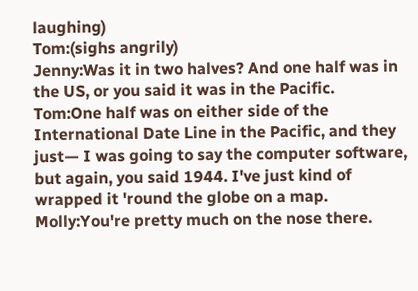laughing)
Tom:(sighs angrily)
Jenny:Was it in two halves? And one half was in the US, or you said it was in the Pacific.
Tom:One half was on either side of the International Date Line in the Pacific, and they just— I was going to say the computer software, but again, you said 1944. I've just kind of wrapped it 'round the globe on a map.
Molly:You're pretty much on the nose there.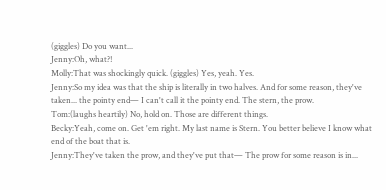(giggles) Do you want...
Jenny:Oh, what?!
Molly:That was shockingly quick. (giggles) Yes, yeah. Yes.
Jenny:So my idea was that the ship is literally in two halves. And for some reason, they've taken... the pointy end— I can't call it the pointy end. The stern, the prow.
Tom:(laughs heartily) No, hold on. Those are different things.
Becky:Yeah, come on. Get 'em right. My last name is Stern. You better believe I know what end of the boat that is.
Jenny:They've taken the prow, and they've put that— The prow for some reason is in...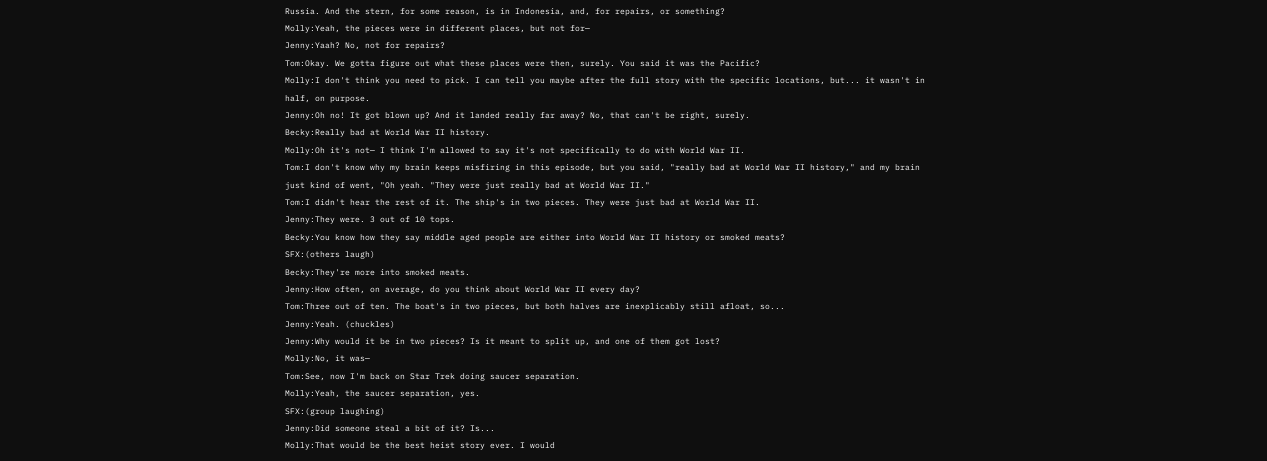Russia. And the stern, for some reason, is in Indonesia, and, for repairs, or something?
Molly:Yeah, the pieces were in different places, but not for—
Jenny:Yaah? No, not for repairs?
Tom:Okay. We gotta figure out what these places were then, surely. You said it was the Pacific?
Molly:I don't think you need to pick. I can tell you maybe after the full story with the specific locations, but... it wasn't in half, on purpose.
Jenny:Oh no! It got blown up? And it landed really far away? No, that can't be right, surely.
Becky:Really bad at World War II history.
Molly:Oh it's not— I think I'm allowed to say it's not specifically to do with World War II.
Tom:I don't know why my brain keeps misfiring in this episode, but you said, "really bad at World War II history," and my brain just kind of went, "Oh yeah. "They were just really bad at World War II."
Tom:I didn't hear the rest of it. The ship's in two pieces. They were just bad at World War II.
Jenny:They were. 3 out of 10 tops.
Becky:You know how they say middle aged people are either into World War II history or smoked meats?
SFX:(others laugh)
Becky:They're more into smoked meats.
Jenny:How often, on average, do you think about World War II every day?
Tom:Three out of ten. The boat's in two pieces, but both halves are inexplicably still afloat, so...
Jenny:Yeah. (chuckles)
Jenny:Why would it be in two pieces? Is it meant to split up, and one of them got lost?
Molly:No, it was—
Tom:See, now I'm back on Star Trek doing saucer separation.
Molly:Yeah, the saucer separation, yes.
SFX:(group laughing)
Jenny:Did someone steal a bit of it? Is...
Molly:That would be the best heist story ever. I would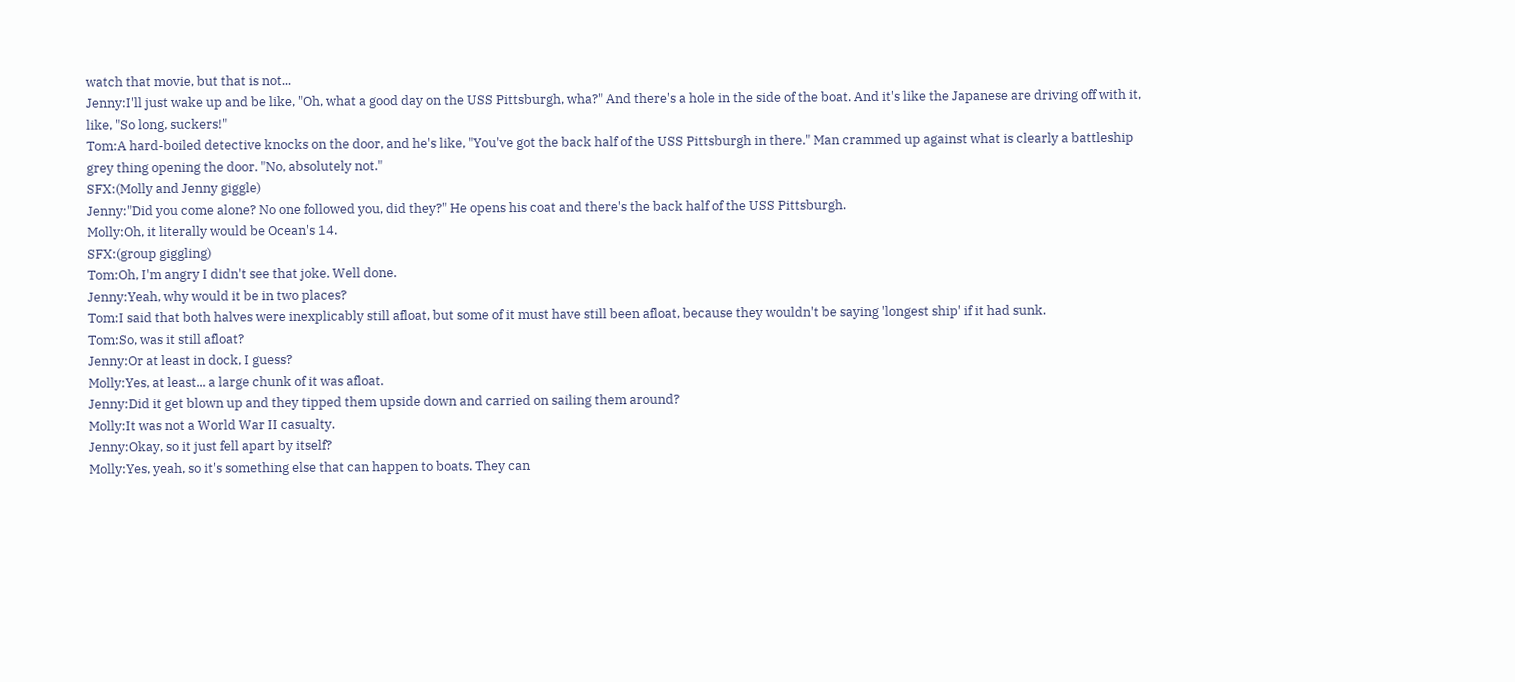watch that movie, but that is not...
Jenny:I'll just wake up and be like, "Oh, what a good day on the USS Pittsburgh, wha?" And there's a hole in the side of the boat. And it's like the Japanese are driving off with it, like, "So long, suckers!"
Tom:A hard-boiled detective knocks on the door, and he's like, "You've got the back half of the USS Pittsburgh in there." Man crammed up against what is clearly a battleship grey thing opening the door. "No, absolutely not."
SFX:(Molly and Jenny giggle)
Jenny:"Did you come alone? No one followed you, did they?" He opens his coat and there's the back half of the USS Pittsburgh.
Molly:Oh, it literally would be Ocean's 14.
SFX:(group giggling)
Tom:Oh, I'm angry I didn't see that joke. Well done.
Jenny:Yeah, why would it be in two places?
Tom:I said that both halves were inexplicably still afloat, but some of it must have still been afloat, because they wouldn't be saying 'longest ship' if it had sunk.
Tom:So, was it still afloat?
Jenny:Or at least in dock, I guess?
Molly:Yes, at least... a large chunk of it was afloat.
Jenny:Did it get blown up and they tipped them upside down and carried on sailing them around?
Molly:It was not a World War II casualty.
Jenny:Okay, so it just fell apart by itself?
Molly:Yes, yeah, so it's something else that can happen to boats. They can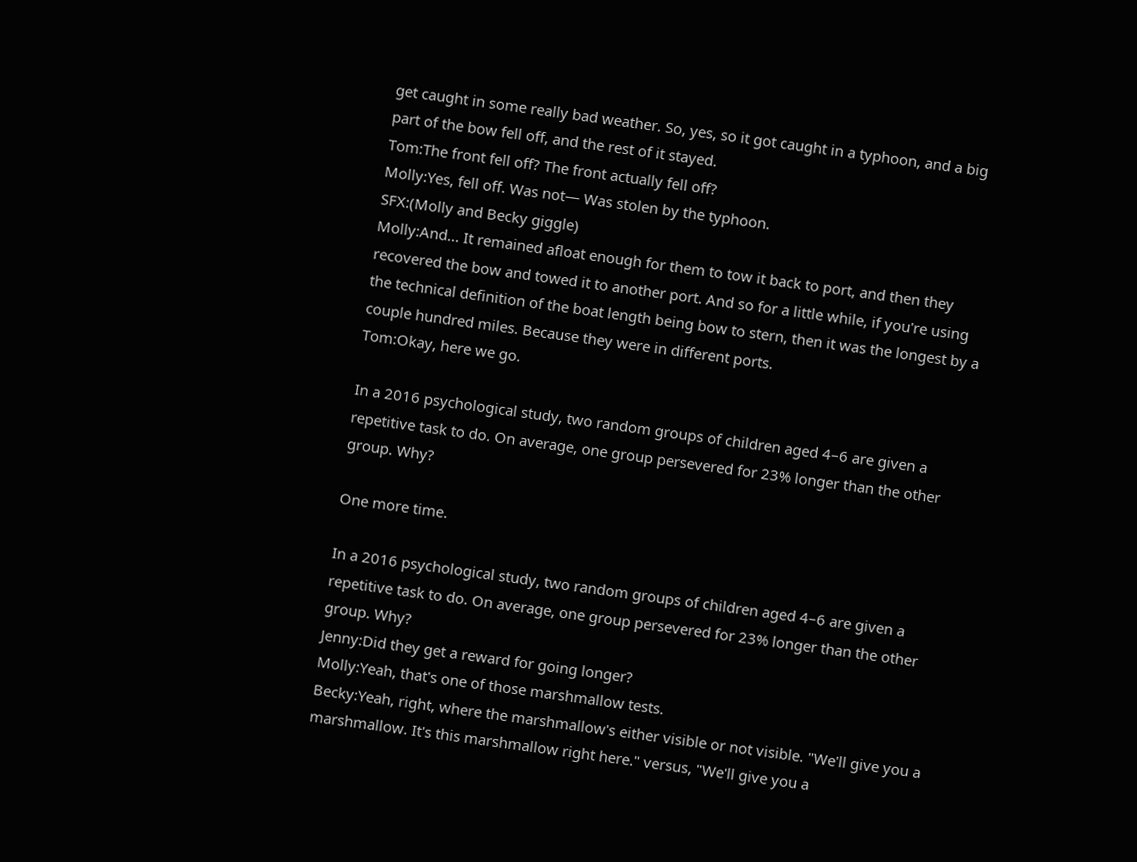get caught in some really bad weather. So, yes, so it got caught in a typhoon, and a big part of the bow fell off, and the rest of it stayed.
Tom:The front fell off? The front actually fell off?
Molly:Yes, fell off. Was not— Was stolen by the typhoon.
SFX:(Molly and Becky giggle)
Molly:And... It remained afloat enough for them to tow it back to port, and then they recovered the bow and towed it to another port. And so for a little while, if you're using the technical definition of the boat length being bow to stern, then it was the longest by a couple hundred miles. Because they were in different ports.
Tom:Okay, here we go.

In a 2016 psychological study, two random groups of children aged 4–6 are given a repetitive task to do. On average, one group persevered for 23% longer than the other group. Why?

One more time.

In a 2016 psychological study, two random groups of children aged 4–6 are given a repetitive task to do. On average, one group persevered for 23% longer than the other group. Why?
Jenny:Did they get a reward for going longer?
Molly:Yeah, that's one of those marshmallow tests.
Becky:Yeah, right, where the marshmallow's either visible or not visible. "We'll give you a marshmallow. It's this marshmallow right here." versus, "We'll give you a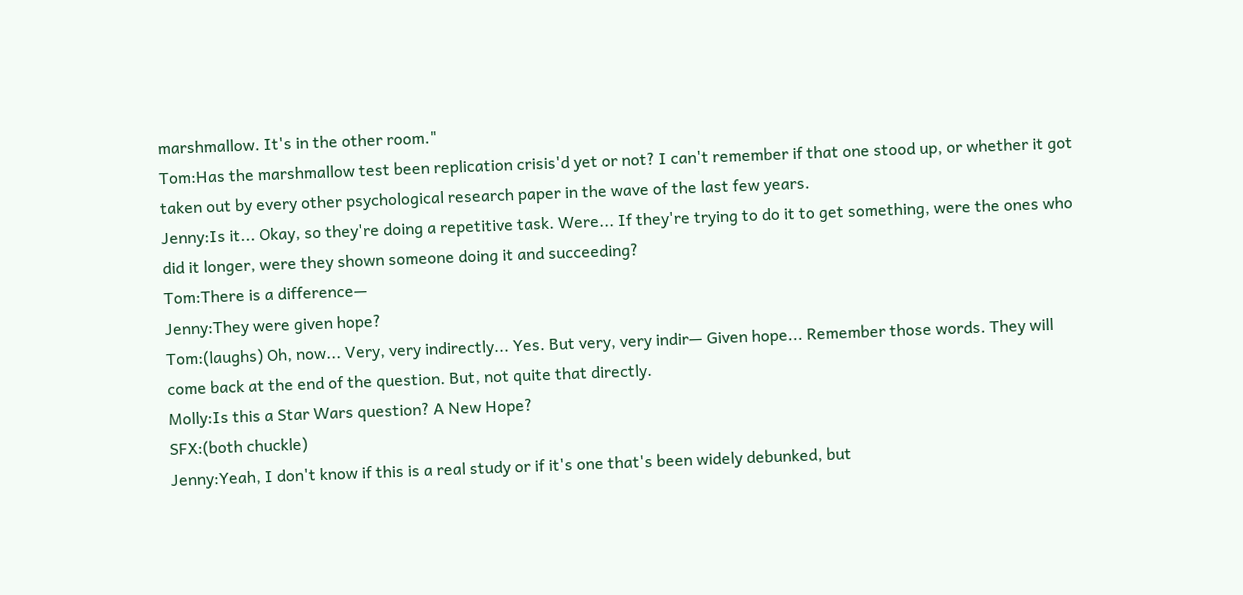marshmallow. It's in the other room."
Tom:Has the marshmallow test been replication crisis'd yet or not? I can't remember if that one stood up, or whether it got taken out by every other psychological research paper in the wave of the last few years.
Jenny:Is it... Okay, so they're doing a repetitive task. Were... If they're trying to do it to get something, were the ones who did it longer, were they shown someone doing it and succeeding?
Tom:There is a difference—
Jenny:They were given hope?
Tom:(laughs) Oh, now... Very, very indirectly... Yes. But very, very indir— Given hope... Remember those words. They will come back at the end of the question. But, not quite that directly.
Molly:Is this a Star Wars question? A New Hope?
SFX:(both chuckle)
Jenny:Yeah, I don't know if this is a real study or if it's one that's been widely debunked, but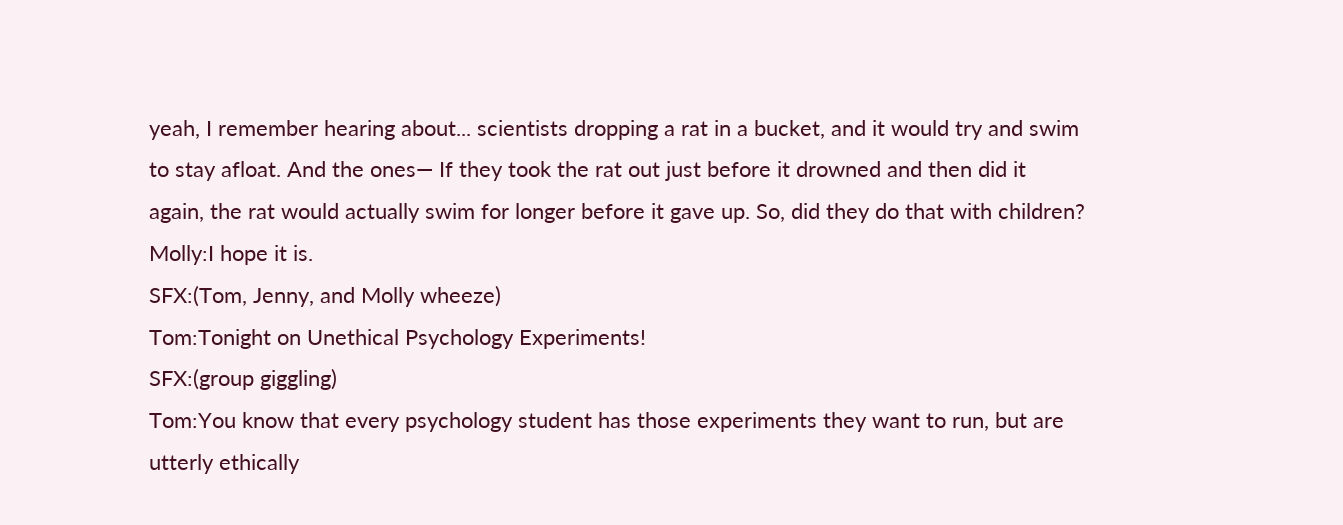yeah, I remember hearing about... scientists dropping a rat in a bucket, and it would try and swim to stay afloat. And the ones— If they took the rat out just before it drowned and then did it again, the rat would actually swim for longer before it gave up. So, did they do that with children?
Molly:I hope it is.
SFX:(Tom, Jenny, and Molly wheeze)
Tom:Tonight on Unethical Psychology Experiments!
SFX:(group giggling)
Tom:You know that every psychology student has those experiments they want to run, but are utterly ethically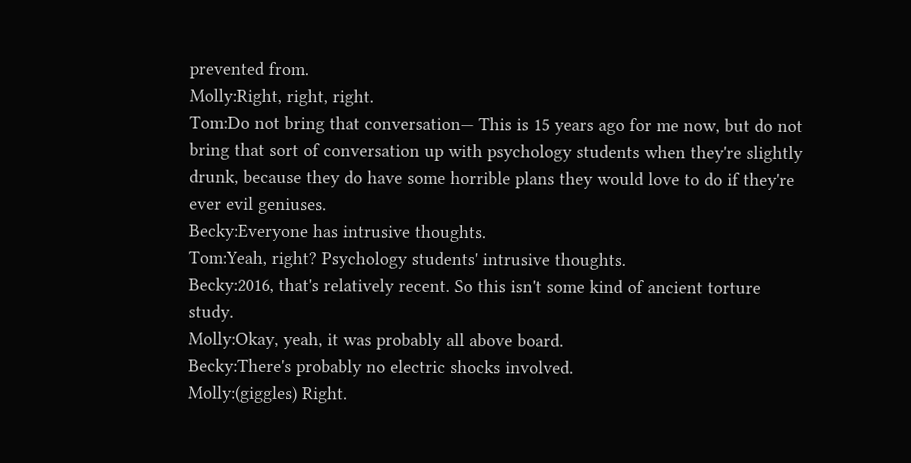prevented from.
Molly:Right, right, right.
Tom:Do not bring that conversation— This is 15 years ago for me now, but do not bring that sort of conversation up with psychology students when they're slightly drunk, because they do have some horrible plans they would love to do if they're ever evil geniuses.
Becky:Everyone has intrusive thoughts.
Tom:Yeah, right? Psychology students' intrusive thoughts.
Becky:2016, that's relatively recent. So this isn't some kind of ancient torture study.
Molly:Okay, yeah, it was probably all above board.
Becky:There's probably no electric shocks involved.
Molly:(giggles) Right.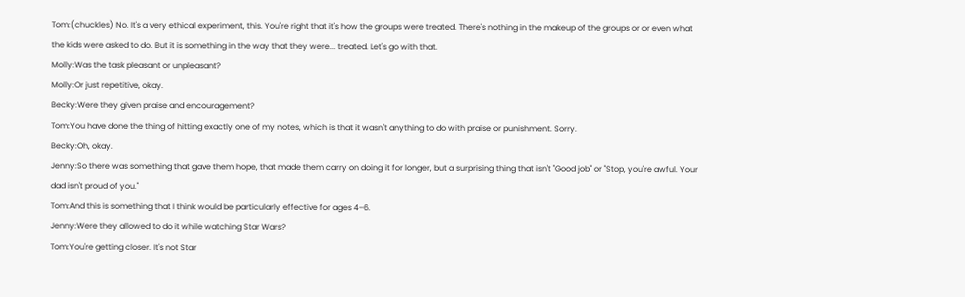Tom:(chuckles) No. It's a very ethical experiment, this. You're right that it's how the groups were treated. There's nothing in the makeup of the groups or or even what the kids were asked to do. But it is something in the way that they were... treated. Let's go with that.
Molly:Was the task pleasant or unpleasant?
Molly:Or just repetitive, okay.
Becky:Were they given praise and encouragement?
Tom:You have done the thing of hitting exactly one of my notes, which is that it wasn't anything to do with praise or punishment. Sorry.
Becky:Oh, okay.
Jenny:So there was something that gave them hope, that made them carry on doing it for longer, but a surprising thing that isn't "Good job" or "Stop, you're awful. Your dad isn't proud of you."
Tom:And this is something that I think would be particularly effective for ages 4–6.
Jenny:Were they allowed to do it while watching Star Wars?
Tom:You're getting closer. It's not Star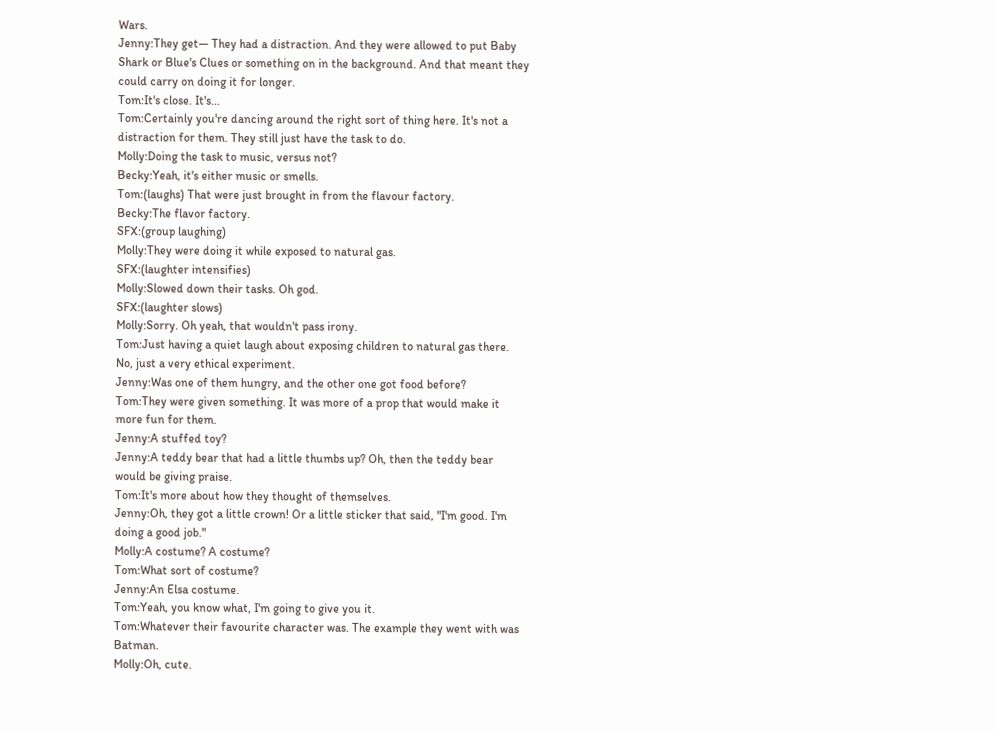Wars.
Jenny:They get— They had a distraction. And they were allowed to put Baby Shark or Blue's Clues or something on in the background. And that meant they could carry on doing it for longer.
Tom:It's close. It's...
Tom:Certainly you're dancing around the right sort of thing here. It's not a distraction for them. They still just have the task to do.
Molly:Doing the task to music, versus not?
Becky:Yeah, it's either music or smells.
Tom:(laughs) That were just brought in from the flavour factory.
Becky:The flavor factory.
SFX:(group laughing)
Molly:They were doing it while exposed to natural gas.
SFX:(laughter intensifies)
Molly:Slowed down their tasks. Oh god.
SFX:(laughter slows)
Molly:Sorry. Oh yeah, that wouldn't pass irony.
Tom:Just having a quiet laugh about exposing children to natural gas there. No, just a very ethical experiment.
Jenny:Was one of them hungry, and the other one got food before?
Tom:They were given something. It was more of a prop that would make it more fun for them.
Jenny:A stuffed toy?
Jenny:A teddy bear that had a little thumbs up? Oh, then the teddy bear would be giving praise.
Tom:It's more about how they thought of themselves.
Jenny:Oh, they got a little crown! Or a little sticker that said, "I'm good. I'm doing a good job."
Molly:A costume? A costume?
Tom:What sort of costume?
Jenny:An Elsa costume.
Tom:Yeah, you know what, I'm going to give you it.
Tom:Whatever their favourite character was. The example they went with was Batman.
Molly:Oh, cute.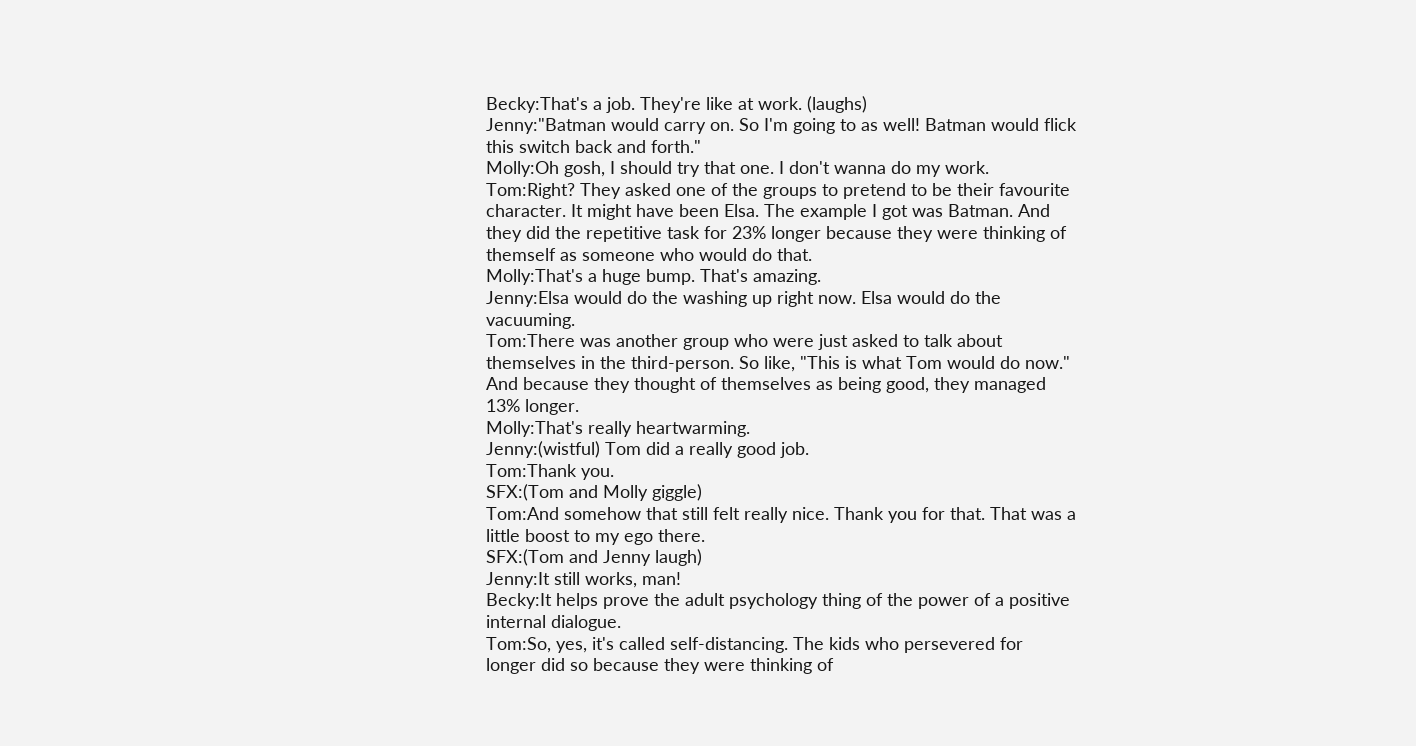Becky:That's a job. They're like at work. (laughs)
Jenny:"Batman would carry on. So I'm going to as well! Batman would flick this switch back and forth."
Molly:Oh gosh, I should try that one. I don't wanna do my work.
Tom:Right? They asked one of the groups to pretend to be their favourite character. It might have been Elsa. The example I got was Batman. And they did the repetitive task for 23% longer because they were thinking of themself as someone who would do that.
Molly:That's a huge bump. That's amazing.
Jenny:Elsa would do the washing up right now. Elsa would do the vacuuming.
Tom:There was another group who were just asked to talk about themselves in the third-person. So like, "This is what Tom would do now." And because they thought of themselves as being good, they managed 13% longer.
Molly:That's really heartwarming.
Jenny:(wistful) Tom did a really good job.
Tom:Thank you.
SFX:(Tom and Molly giggle)
Tom:And somehow that still felt really nice. Thank you for that. That was a little boost to my ego there.
SFX:(Tom and Jenny laugh)
Jenny:It still works, man!
Becky:It helps prove the adult psychology thing of the power of a positive internal dialogue.
Tom:So, yes, it's called self-distancing. The kids who persevered for longer did so because they were thinking of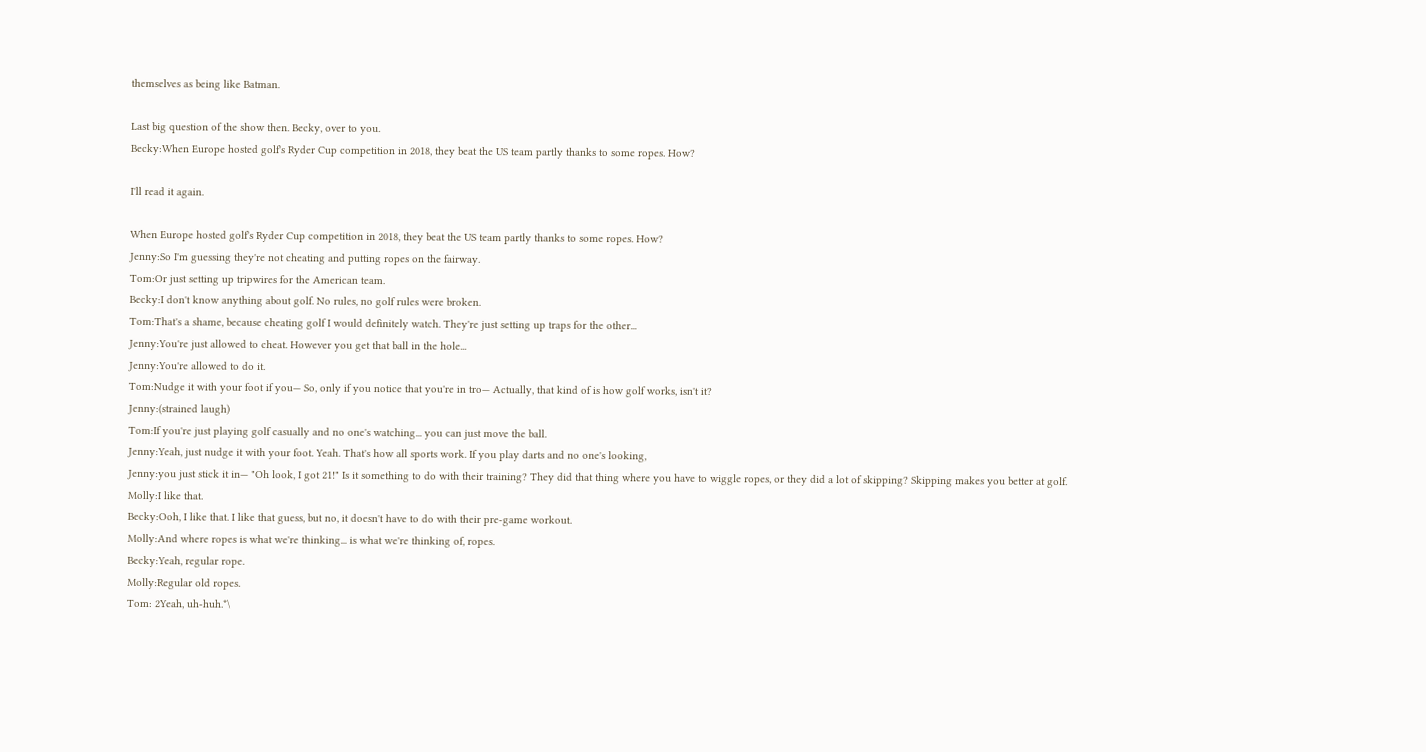themselves as being like Batman.

Last big question of the show then. Becky, over to you.
Becky:When Europe hosted golf's Ryder Cup competition in 2018, they beat the US team partly thanks to some ropes. How?

I'll read it again.

When Europe hosted golf's Ryder Cup competition in 2018, they beat the US team partly thanks to some ropes. How?
Jenny:So I'm guessing they're not cheating and putting ropes on the fairway.
Tom:Or just setting up tripwires for the American team.
Becky:I don't know anything about golf. No rules, no golf rules were broken.
Tom:That's a shame, because cheating golf I would definitely watch. They're just setting up traps for the other...
Jenny:You're just allowed to cheat. However you get that ball in the hole...
Jenny:You're allowed to do it.
Tom:Nudge it with your foot if you— So, only if you notice that you're in tro— Actually, that kind of is how golf works, isn't it?
Jenny:(strained laugh)
Tom:If you're just playing golf casually and no one's watching... you can just move the ball.
Jenny:Yeah, just nudge it with your foot. Yeah. That's how all sports work. If you play darts and no one's looking,
Jenny:you just stick it in— "Oh look, I got 21!" Is it something to do with their training? They did that thing where you have to wiggle ropes, or they did a lot of skipping? Skipping makes you better at golf.
Molly:I like that.
Becky:Ooh, I like that. I like that guess, but no, it doesn't have to do with their pre-game workout.
Molly:And where ropes is what we're thinking... is what we're thinking of, ropes.
Becky:Yeah, regular rope.
Molly:Regular old ropes.
Tom: 2Yeah, uh-huh.*\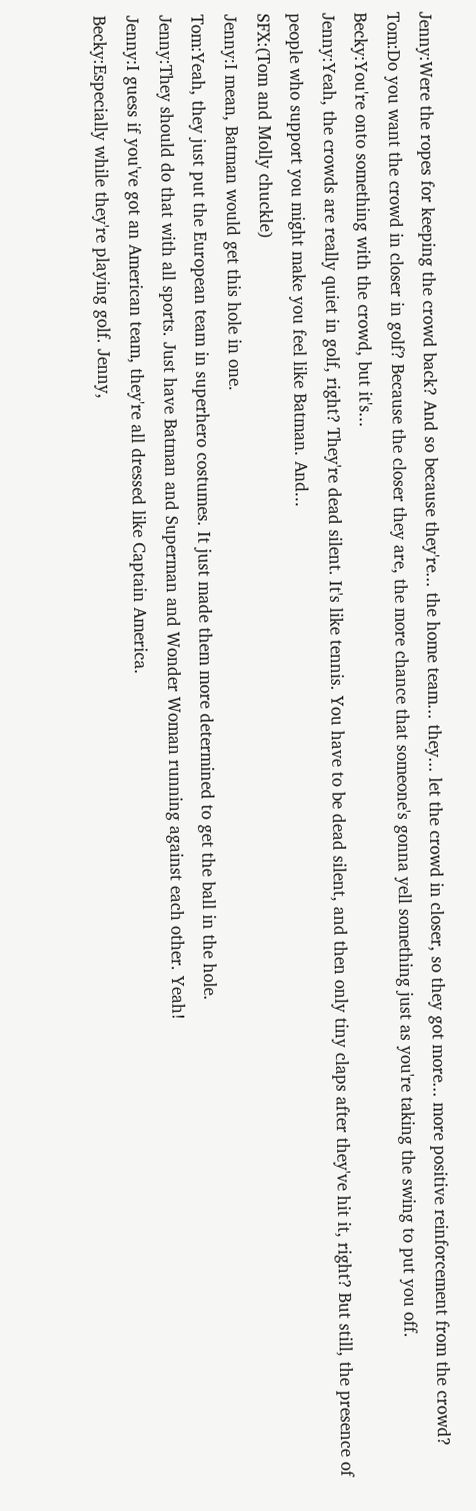Jenny:Were the ropes for keeping the crowd back? And so because they're... the home team... they... let the crowd in closer, so they got more... more positive reinforcement from the crowd?
Tom:Do you want the crowd in closer in golf? Because the closer they are, the more chance that someone's gonna yell something just as you're taking the swing to put you off.
Becky:You're onto something with the crowd, but it's...
Jenny:Yeah, the crowds are really quiet in golf, right? They're dead silent. It's like tennis. You have to be dead silent, and then only tiny claps after they've hit it, right? But still, the presence of people who support you might make you feel like Batman. And...
SFX:(Tom and Molly chuckle)
Jenny:I mean, Batman would get this hole in one.
Tom:Yeah, they just put the European team in superhero costumes. It just made them more determined to get the ball in the hole.
Jenny:They should do that with all sports. Just have Batman and Superman and Wonder Woman running against each other. Yeah!
Jenny:I guess if you've got an American team, they're all dressed like Captain America.
Becky:Especially while they're playing golf. Jenny,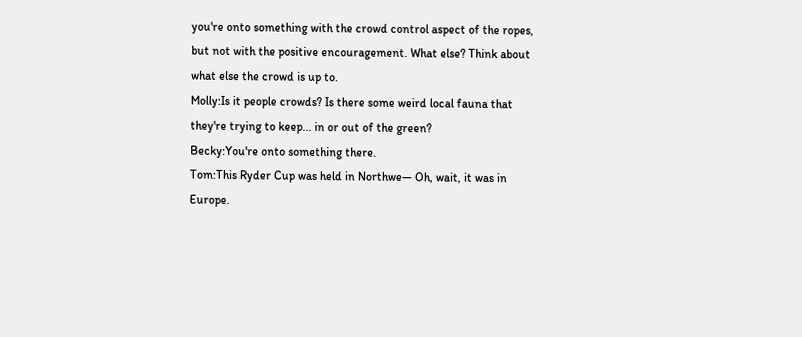you're onto something with the crowd control aspect of the ropes, but not with the positive encouragement. What else? Think about what else the crowd is up to.
Molly:Is it people crowds? Is there some weird local fauna that they're trying to keep... in or out of the green?
Becky:You're onto something there.
Tom:This Ryder Cup was held in Northwe— Oh, wait, it was in Europe.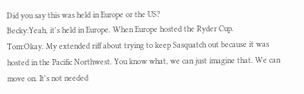Did you say this was held in Europe or the US?
Becky:Yeah, it's held in Europe. When Europe hosted the Ryder Cup.
Tom:Okay. My extended riff about trying to keep Sasquatch out because it was hosted in the Pacific Northwest. You know what, we can just imagine that. We can move on. It's not needed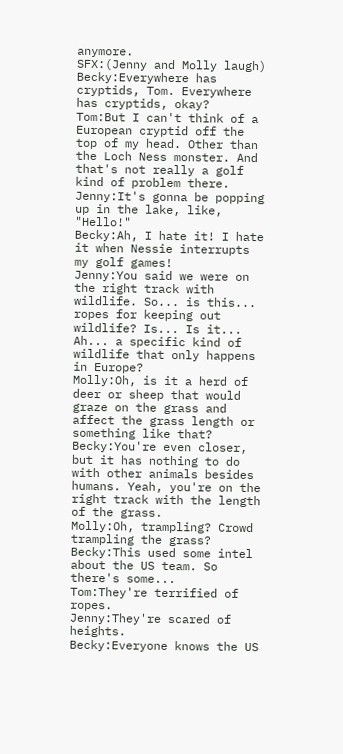anymore.
SFX:(Jenny and Molly laugh)
Becky:Everywhere has cryptids, Tom. Everywhere has cryptids, okay?
Tom:But I can't think of a European cryptid off the top of my head. Other than the Loch Ness monster. And that's not really a golf kind of problem there.
Jenny:It's gonna be popping up in the lake, like, "Hello!"
Becky:Ah, I hate it! I hate it when Nessie interrupts my golf games!
Jenny:You said we were on the right track with wildlife. So... is this... ropes for keeping out wildlife? Is... Is it... Ah... a specific kind of wildlife that only happens in Europe?
Molly:Oh, is it a herd of deer or sheep that would graze on the grass and affect the grass length or something like that?
Becky:You're even closer, but it has nothing to do with other animals besides humans. Yeah, you're on the right track with the length of the grass.
Molly:Oh, trampling? Crowd trampling the grass?
Becky:This used some intel about the US team. So there's some...
Tom:They're terrified of ropes.
Jenny:They're scared of heights.
Becky:Everyone knows the US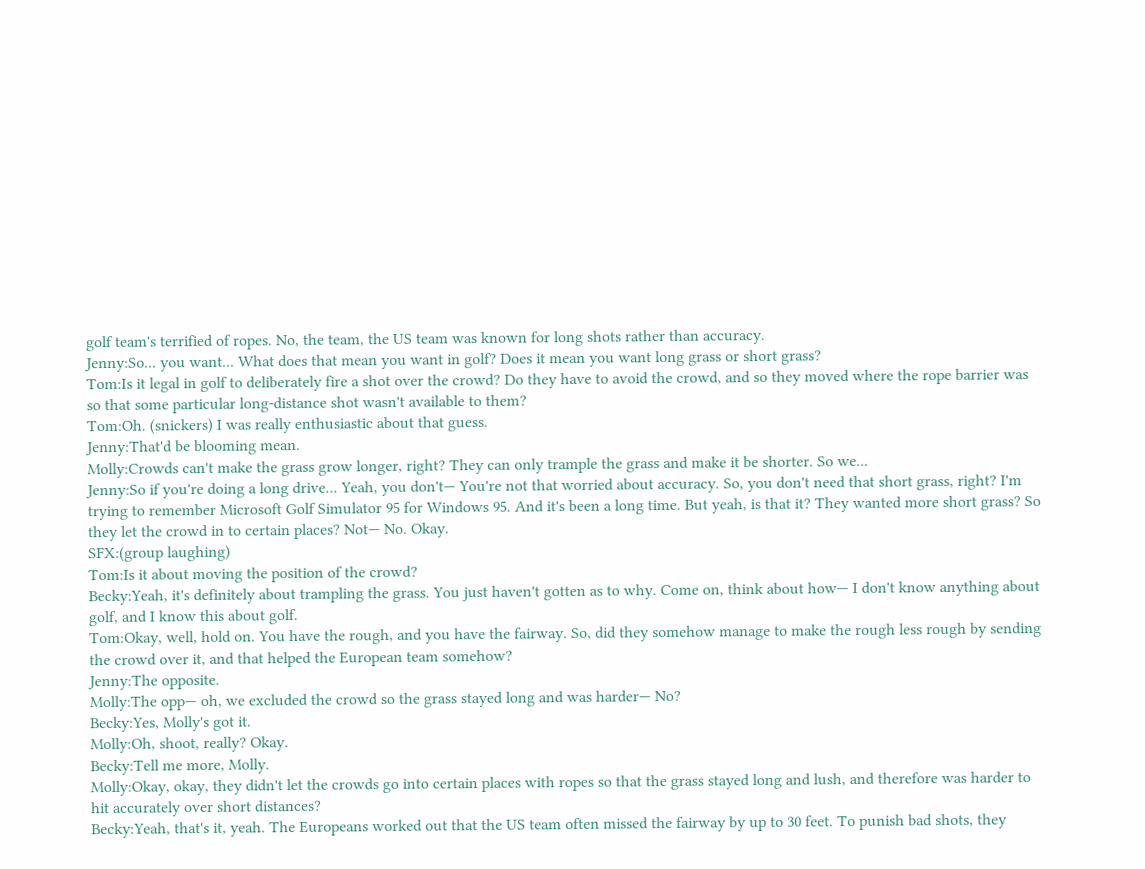golf team's terrified of ropes. No, the team, the US team was known for long shots rather than accuracy.
Jenny:So... you want... What does that mean you want in golf? Does it mean you want long grass or short grass?
Tom:Is it legal in golf to deliberately fire a shot over the crowd? Do they have to avoid the crowd, and so they moved where the rope barrier was so that some particular long-distance shot wasn't available to them?
Tom:Oh. (snickers) I was really enthusiastic about that guess.
Jenny:That'd be blooming mean.
Molly:Crowds can't make the grass grow longer, right? They can only trample the grass and make it be shorter. So we...
Jenny:So if you're doing a long drive... Yeah, you don't— You're not that worried about accuracy. So, you don't need that short grass, right? I'm trying to remember Microsoft Golf Simulator 95 for Windows 95. And it's been a long time. But yeah, is that it? They wanted more short grass? So they let the crowd in to certain places? Not— No. Okay.
SFX:(group laughing)
Tom:Is it about moving the position of the crowd?
Becky:Yeah, it's definitely about trampling the grass. You just haven't gotten as to why. Come on, think about how— I don't know anything about golf, and I know this about golf.
Tom:Okay, well, hold on. You have the rough, and you have the fairway. So, did they somehow manage to make the rough less rough by sending the crowd over it, and that helped the European team somehow?
Jenny:The opposite.
Molly:The opp— oh, we excluded the crowd so the grass stayed long and was harder— No?
Becky:Yes, Molly's got it.
Molly:Oh, shoot, really? Okay.
Becky:Tell me more, Molly.
Molly:Okay, okay, they didn't let the crowds go into certain places with ropes so that the grass stayed long and lush, and therefore was harder to hit accurately over short distances?
Becky:Yeah, that's it, yeah. The Europeans worked out that the US team often missed the fairway by up to 30 feet. To punish bad shots, they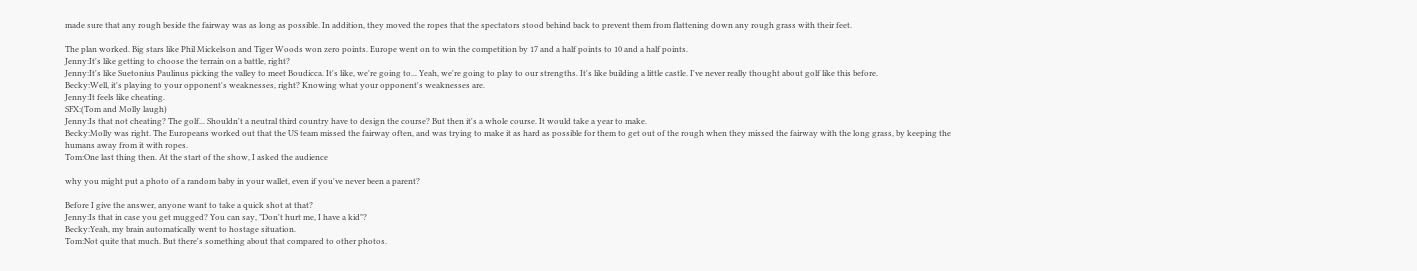made sure that any rough beside the fairway was as long as possible. In addition, they moved the ropes that the spectators stood behind back to prevent them from flattening down any rough grass with their feet.

The plan worked. Big stars like Phil Mickelson and Tiger Woods won zero points. Europe went on to win the competition by 17 and a half points to 10 and a half points.
Jenny:It's like getting to choose the terrain on a battle, right?
Jenny:It's like Suetonius Paulinus picking the valley to meet Boudicca. It's like, we're going to... Yeah, we're going to play to our strengths. It's like building a little castle. I've never really thought about golf like this before.
Becky:Well, it's playing to your opponent's weaknesses, right? Knowing what your opponent's weaknesses are.
Jenny:It feels like cheating.
SFX:(Tom and Molly laugh)
Jenny:Is that not cheating? The golf... Shouldn't a neutral third country have to design the course? But then it's a whole course. It would take a year to make.
Becky:Molly was right. The Europeans worked out that the US team missed the fairway often, and was trying to make it as hard as possible for them to get out of the rough when they missed the fairway with the long grass, by keeping the humans away from it with ropes.
Tom:One last thing then. At the start of the show, I asked the audience

why you might put a photo of a random baby in your wallet, even if you've never been a parent?

Before I give the answer, anyone want to take a quick shot at that?
Jenny:Is that in case you get mugged? You can say, "Don't hurt me, I have a kid"?
Becky:Yeah, my brain automatically went to hostage situation.
Tom:Not quite that much. But there's something about that compared to other photos.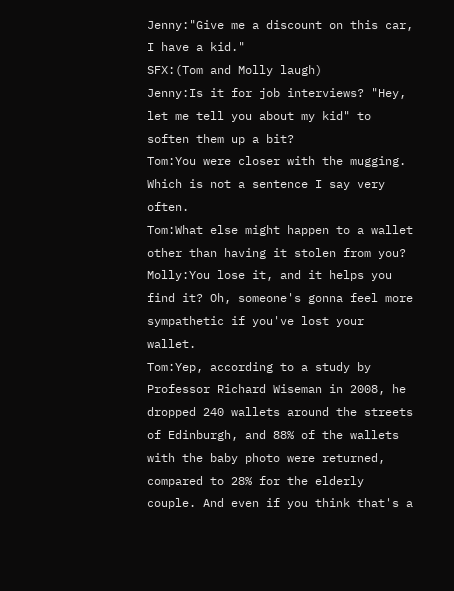Jenny:"Give me a discount on this car, I have a kid."
SFX:(Tom and Molly laugh)
Jenny:Is it for job interviews? "Hey, let me tell you about my kid" to soften them up a bit?
Tom:You were closer with the mugging. Which is not a sentence I say very often.
Tom:What else might happen to a wallet other than having it stolen from you?
Molly:You lose it, and it helps you find it? Oh, someone's gonna feel more sympathetic if you've lost your wallet.
Tom:Yep, according to a study by Professor Richard Wiseman in 2008, he dropped 240 wallets around the streets of Edinburgh, and 88% of the wallets with the baby photo were returned, compared to 28% for the elderly couple. And even if you think that's a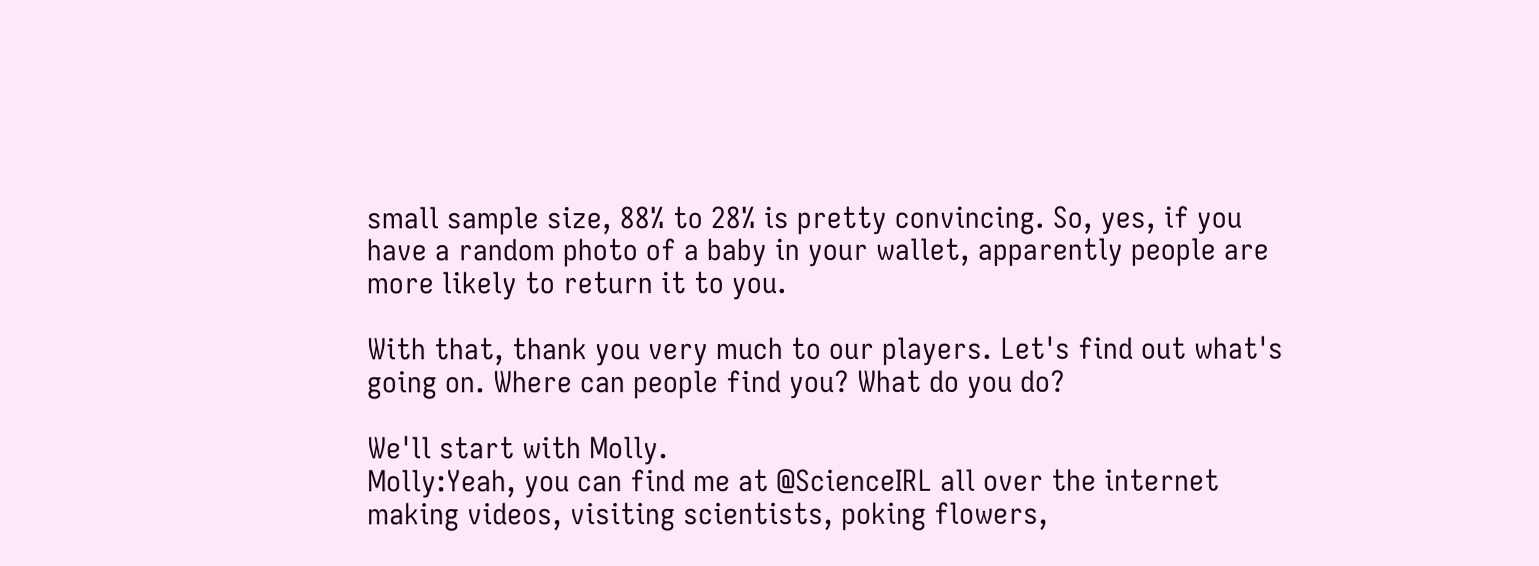small sample size, 88% to 28% is pretty convincing. So, yes, if you have a random photo of a baby in your wallet, apparently people are more likely to return it to you.

With that, thank you very much to our players. Let's find out what's going on. Where can people find you? What do you do?

We'll start with Molly.
Molly:Yeah, you can find me at @ScienceIRL all over the internet making videos, visiting scientists, poking flowers,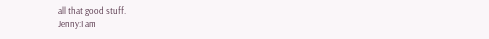all that good stuff.
Jenny:I am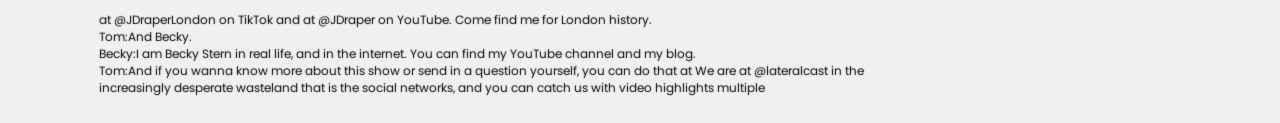at @JDraperLondon on TikTok and at @JDraper on YouTube. Come find me for London history.
Tom:And Becky.
Becky:I am Becky Stern in real life, and in the internet. You can find my YouTube channel and my blog.
Tom:And if you wanna know more about this show or send in a question yourself, you can do that at We are at @lateralcast in the increasingly desperate wasteland that is the social networks, and you can catch us with video highlights multiple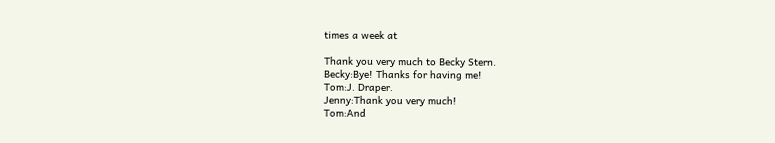times a week at

Thank you very much to Becky Stern.
Becky:Bye! Thanks for having me!
Tom:J. Draper.
Jenny:Thank you very much!
Tom:And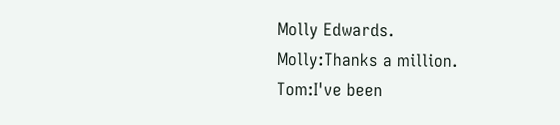Molly Edwards.
Molly:Thanks a million.
Tom:I've been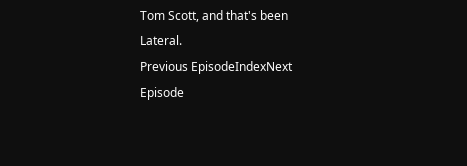Tom Scott, and that's been Lateral.
Previous EpisodeIndexNext Episode